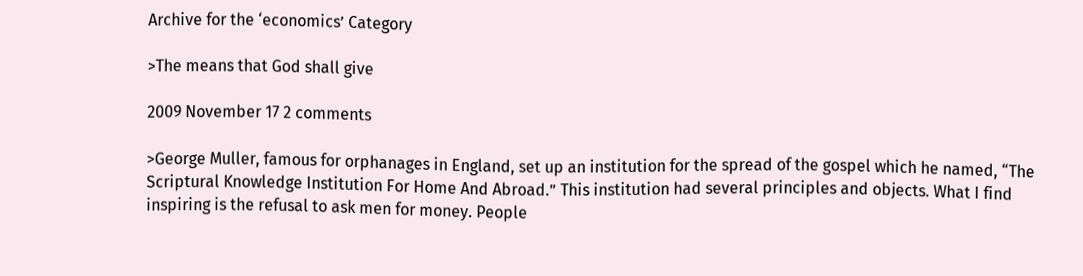Archive for the ‘economics’ Category

>The means that God shall give

2009 November 17 2 comments

>George Muller, famous for orphanages in England, set up an institution for the spread of the gospel which he named, “The Scriptural Knowledge Institution For Home And Abroad.” This institution had several principles and objects. What I find inspiring is the refusal to ask men for money. People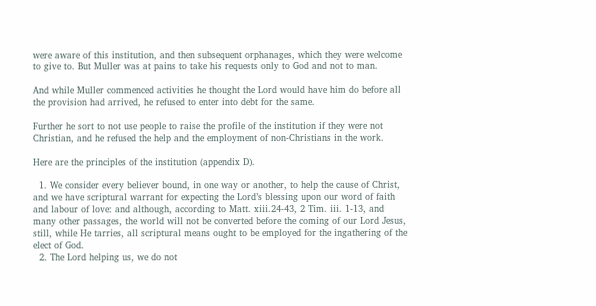were aware of this institution, and then subsequent orphanages, which they were welcome to give to. But Muller was at pains to take his requests only to God and not to man.

And while Muller commenced activities he thought the Lord would have him do before all the provision had arrived, he refused to enter into debt for the same.

Further he sort to not use people to raise the profile of the institution if they were not Christian, and he refused the help and the employment of non-Christians in the work.

Here are the principles of the institution (appendix D).

  1. We consider every believer bound, in one way or another, to help the cause of Christ, and we have scriptural warrant for expecting the Lord’s blessing upon our word of faith and labour of love: and although, according to Matt. xiii.24-43, 2 Tim. iii. 1-13, and many other passages, the world will not be converted before the coming of our Lord Jesus, still, while He tarries, all scriptural means ought to be employed for the ingathering of the elect of God.
  2. The Lord helping us, we do not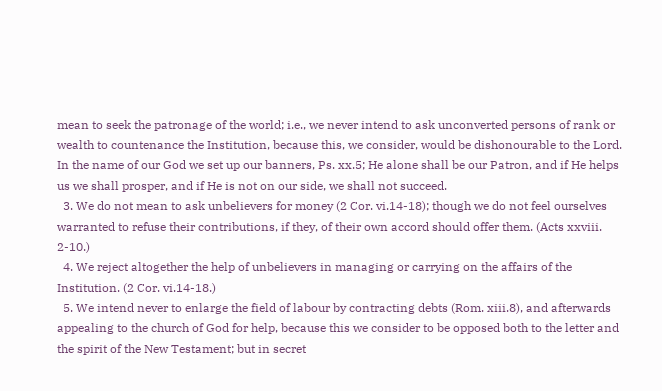mean to seek the patronage of the world; i.e., we never intend to ask unconverted persons of rank or wealth to countenance the Institution, because this, we consider, would be dishonourable to the Lord. In the name of our God we set up our banners, Ps. xx.5; He alone shall be our Patron, and if He helps us we shall prosper, and if He is not on our side, we shall not succeed.
  3. We do not mean to ask unbelievers for money (2 Cor. vi.14-18); though we do not feel ourselves warranted to refuse their contributions, if they, of their own accord should offer them. (Acts xxviii. 2-10.)
  4. We reject altogether the help of unbelievers in managing or carrying on the affairs of the Institution. (2 Cor. vi.14-18.)
  5. We intend never to enlarge the field of labour by contracting debts (Rom. xiii.8), and afterwards appealing to the church of God for help, because this we consider to be opposed both to the letter and the spirit of the New Testament; but in secret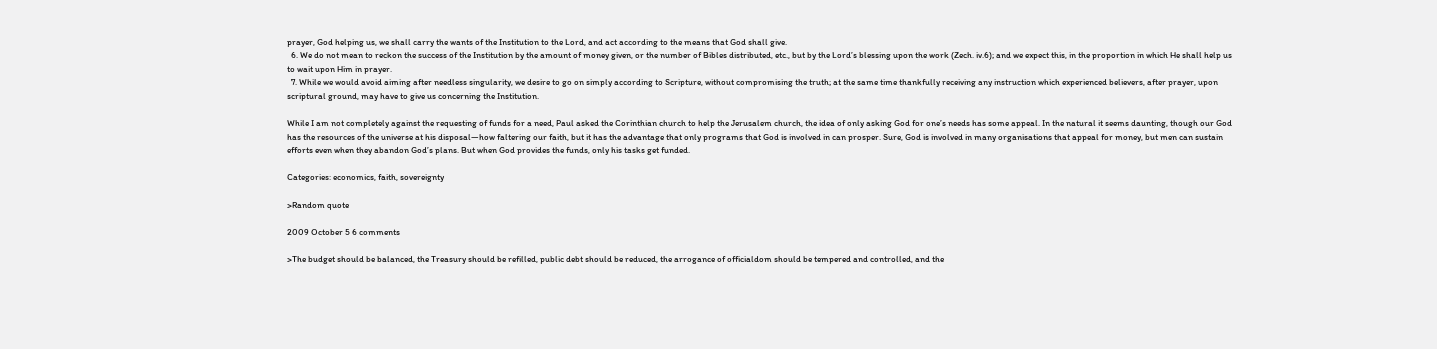prayer, God helping us, we shall carry the wants of the Institution to the Lord, and act according to the means that God shall give.
  6. We do not mean to reckon the success of the Institution by the amount of money given, or the number of Bibles distributed, etc., but by the Lord’s blessing upon the work (Zech. iv.6); and we expect this, in the proportion in which He shall help us to wait upon Him in prayer.
  7. While we would avoid aiming after needless singularity, we desire to go on simply according to Scripture, without compromising the truth; at the same time thankfully receiving any instruction which experienced believers, after prayer, upon scriptural ground, may have to give us concerning the Institution.

While I am not completely against the requesting of funds for a need, Paul asked the Corinthian church to help the Jerusalem church, the idea of only asking God for one’s needs has some appeal. In the natural it seems daunting, though our God has the resources of the universe at his disposal—how faltering our faith, but it has the advantage that only programs that God is involved in can prosper. Sure, God is involved in many organisations that appeal for money, but men can sustain efforts even when they abandon God’s plans. But when God provides the funds, only his tasks get funded.

Categories: economics, faith, sovereignty

>Random quote

2009 October 5 6 comments

>The budget should be balanced, the Treasury should be refilled, public debt should be reduced, the arrogance of officialdom should be tempered and controlled, and the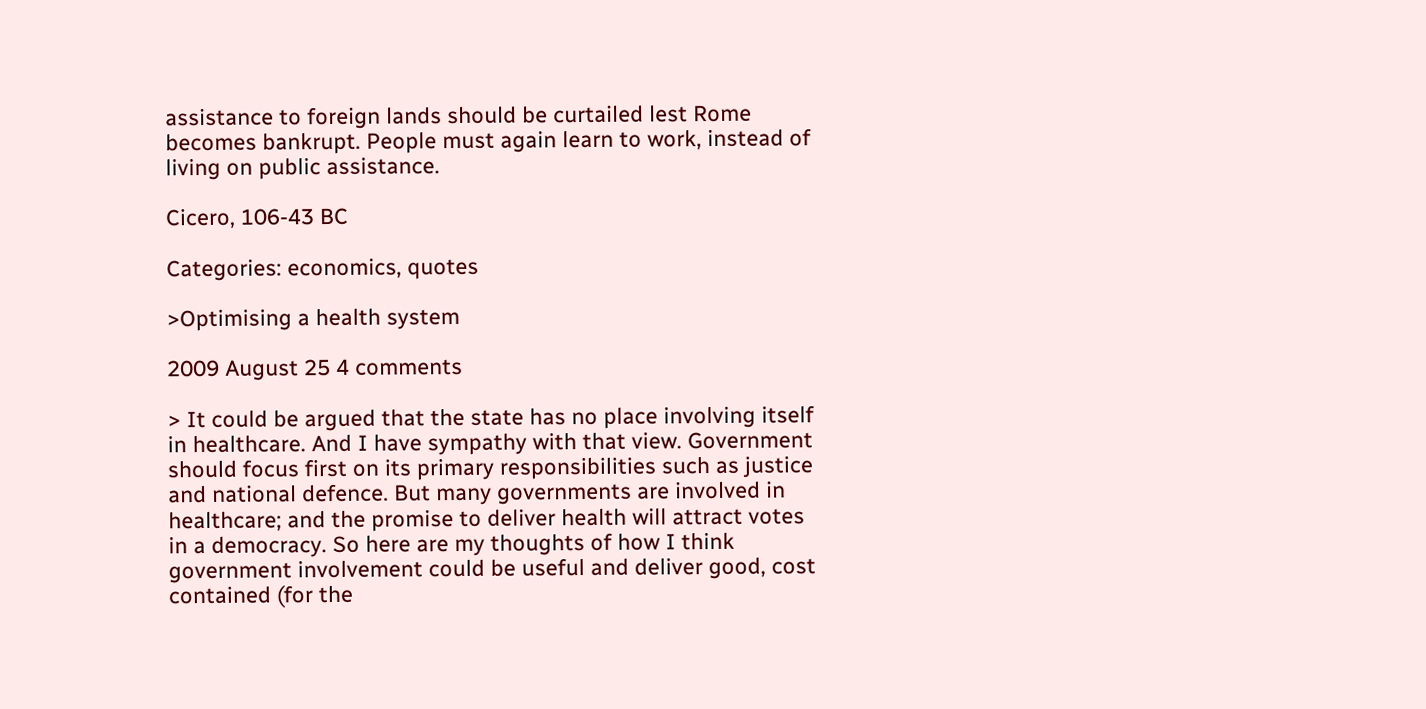assistance to foreign lands should be curtailed lest Rome becomes bankrupt. People must again learn to work, instead of living on public assistance.

Cicero, 106-43 BC

Categories: economics, quotes

>Optimising a health system

2009 August 25 4 comments

> It could be argued that the state has no place involving itself in healthcare. And I have sympathy with that view. Government should focus first on its primary responsibilities such as justice and national defence. But many governments are involved in healthcare; and the promise to deliver health will attract votes in a democracy. So here are my thoughts of how I think government involvement could be useful and deliver good, cost contained (for the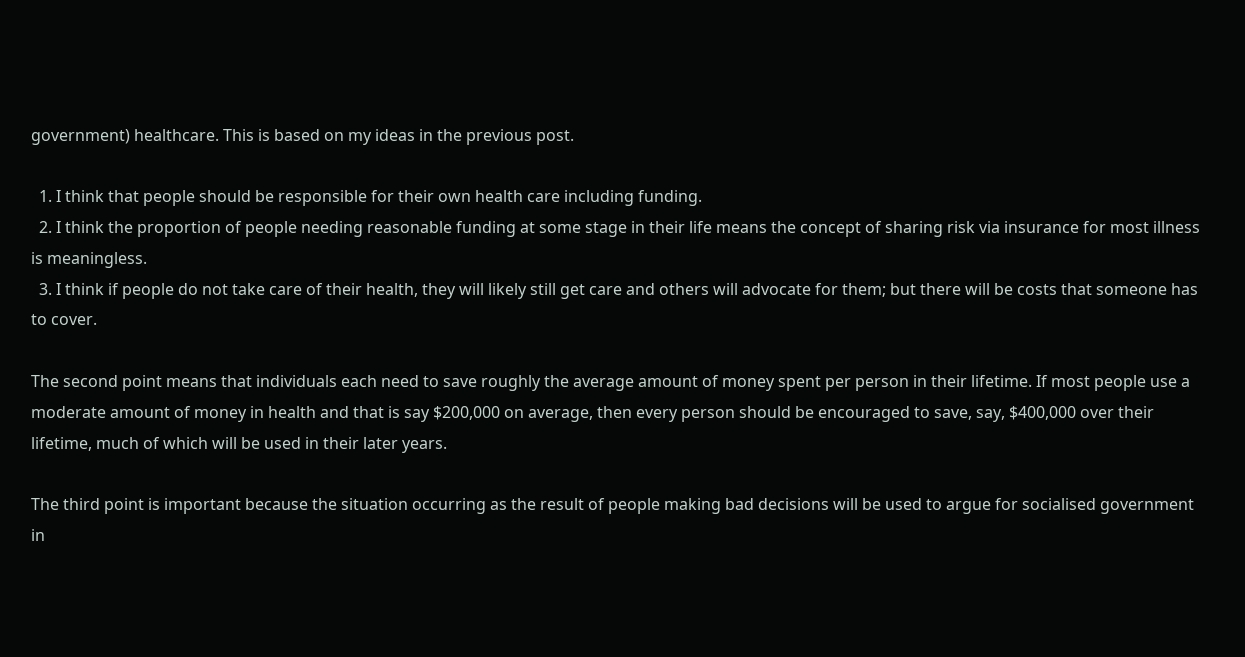government) healthcare. This is based on my ideas in the previous post.

  1. I think that people should be responsible for their own health care including funding.
  2. I think the proportion of people needing reasonable funding at some stage in their life means the concept of sharing risk via insurance for most illness is meaningless.
  3. I think if people do not take care of their health, they will likely still get care and others will advocate for them; but there will be costs that someone has to cover.

The second point means that individuals each need to save roughly the average amount of money spent per person in their lifetime. If most people use a moderate amount of money in health and that is say $200,000 on average, then every person should be encouraged to save, say, $400,000 over their lifetime, much of which will be used in their later years.

The third point is important because the situation occurring as the result of people making bad decisions will be used to argue for socialised government in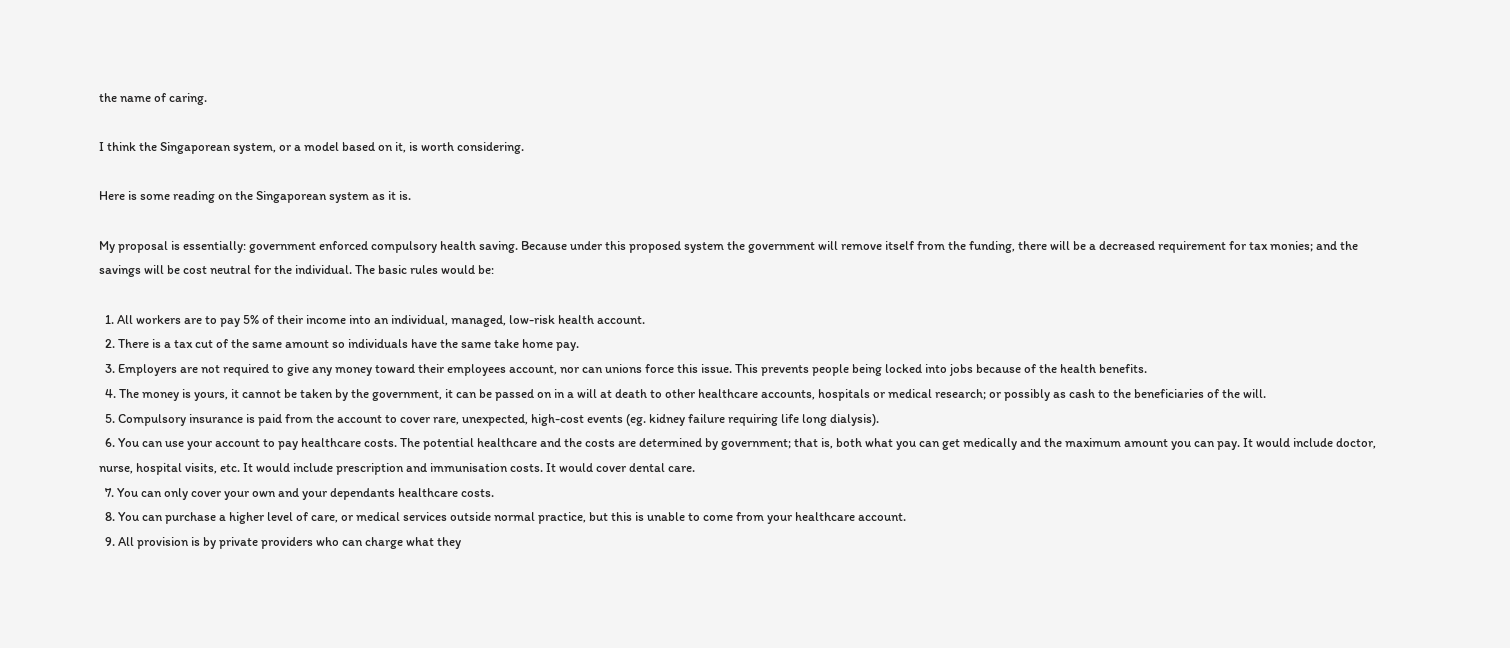the name of caring.

I think the Singaporean system, or a model based on it, is worth considering.

Here is some reading on the Singaporean system as it is.

My proposal is essentially: government enforced compulsory health saving. Because under this proposed system the government will remove itself from the funding, there will be a decreased requirement for tax monies; and the savings will be cost neutral for the individual. The basic rules would be:

  1. All workers are to pay 5% of their income into an individual, managed, low-risk health account.
  2. There is a tax cut of the same amount so individuals have the same take home pay.
  3. Employers are not required to give any money toward their employees account, nor can unions force this issue. This prevents people being locked into jobs because of the health benefits.
  4. The money is yours, it cannot be taken by the government, it can be passed on in a will at death to other healthcare accounts, hospitals or medical research; or possibly as cash to the beneficiaries of the will.
  5. Compulsory insurance is paid from the account to cover rare, unexpected, high-cost events (eg. kidney failure requiring life long dialysis).
  6. You can use your account to pay healthcare costs. The potential healthcare and the costs are determined by government; that is, both what you can get medically and the maximum amount you can pay. It would include doctor, nurse, hospital visits, etc. It would include prescription and immunisation costs. It would cover dental care.
  7. You can only cover your own and your dependants healthcare costs.
  8. You can purchase a higher level of care, or medical services outside normal practice, but this is unable to come from your healthcare account.
  9. All provision is by private providers who can charge what they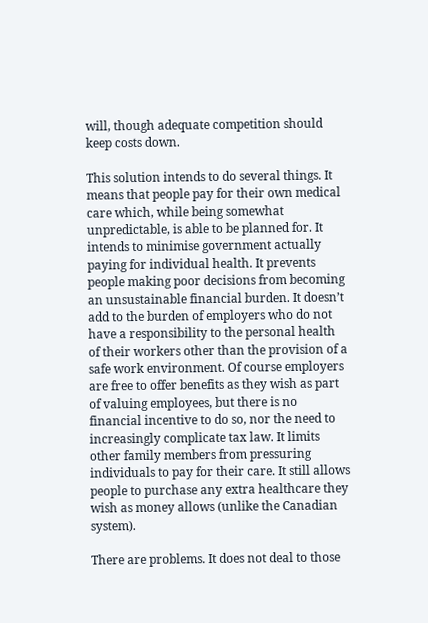will, though adequate competition should keep costs down.

This solution intends to do several things. It means that people pay for their own medical care which, while being somewhat unpredictable, is able to be planned for. It intends to minimise government actually paying for individual health. It prevents people making poor decisions from becoming an unsustainable financial burden. It doesn’t add to the burden of employers who do not have a responsibility to the personal health of their workers other than the provision of a safe work environment. Of course employers are free to offer benefits as they wish as part of valuing employees, but there is no financial incentive to do so, nor the need to increasingly complicate tax law. It limits other family members from pressuring individuals to pay for their care. It still allows people to purchase any extra healthcare they wish as money allows (unlike the Canadian system).

There are problems. It does not deal to those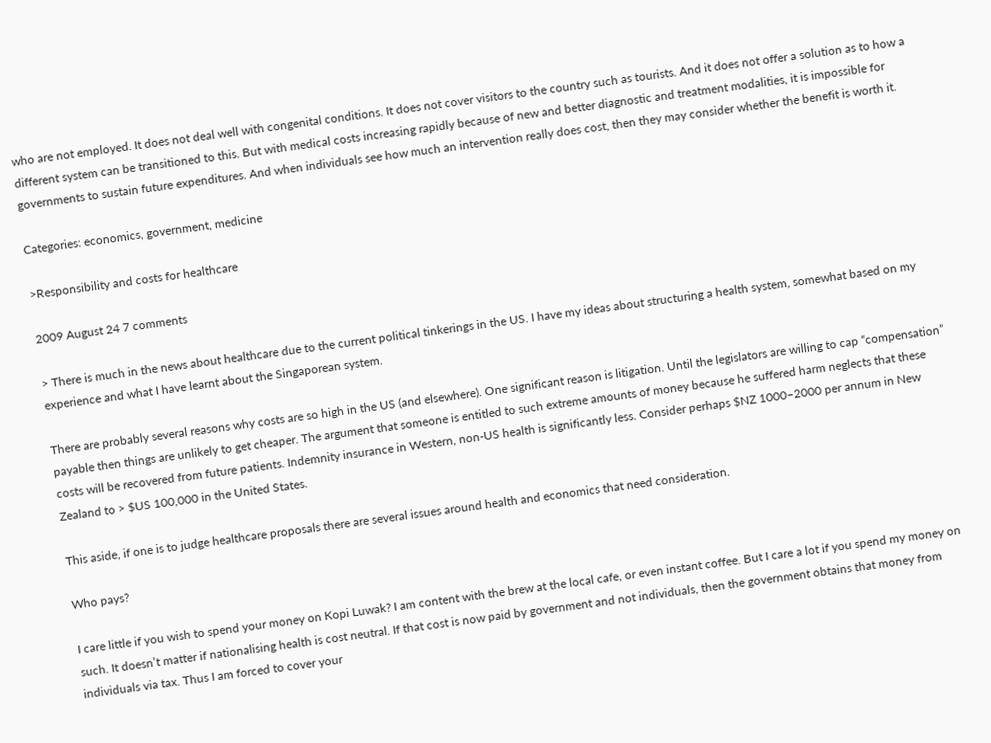who are not employed. It does not deal well with congenital conditions. It does not cover visitors to the country such as tourists. And it does not offer a solution as to how a different system can be transitioned to this. But with medical costs increasing rapidly because of new and better diagnostic and treatment modalities, it is impossible for governments to sustain future expenditures. And when individuals see how much an intervention really does cost, then they may consider whether the benefit is worth it.

Categories: economics, government, medicine

>Responsibility and costs for healthcare

2009 August 24 7 comments

> There is much in the news about healthcare due to the current political tinkerings in the US. I have my ideas about structuring a health system, somewhat based on my experience and what I have learnt about the Singaporean system.

There are probably several reasons why costs are so high in the US (and elsewhere). One significant reason is litigation. Until the legislators are willing to cap “compensation” payable then things are unlikely to get cheaper. The argument that someone is entitled to such extreme amounts of money because he suffered harm neglects that these costs will be recovered from future patients. Indemnity insurance in Western, non-US health is significantly less. Consider perhaps $NZ 1000–2000 per annum in New Zealand to > $US 100,000 in the United States.

This aside, if one is to judge healthcare proposals there are several issues around health and economics that need consideration.

Who pays?

I care little if you wish to spend your money on Kopi Luwak? I am content with the brew at the local cafe, or even instant coffee. But I care a lot if you spend my money on such. It doesn’t matter if nationalising health is cost neutral. If that cost is now paid by government and not individuals, then the government obtains that money from individuals via tax. Thus I am forced to cover your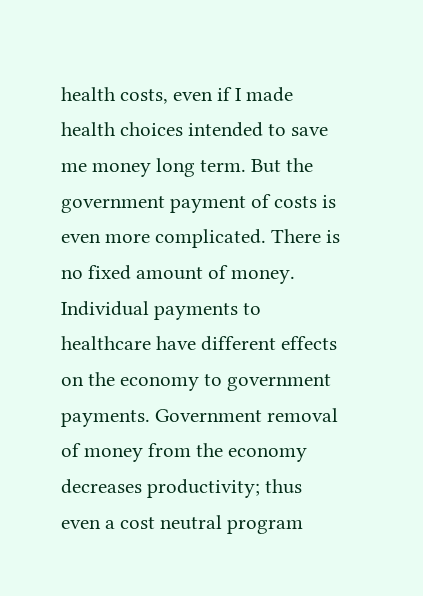health costs, even if I made health choices intended to save me money long term. But the government payment of costs is even more complicated. There is no fixed amount of money. Individual payments to healthcare have different effects on the economy to government payments. Government removal of money from the economy decreases productivity; thus even a cost neutral program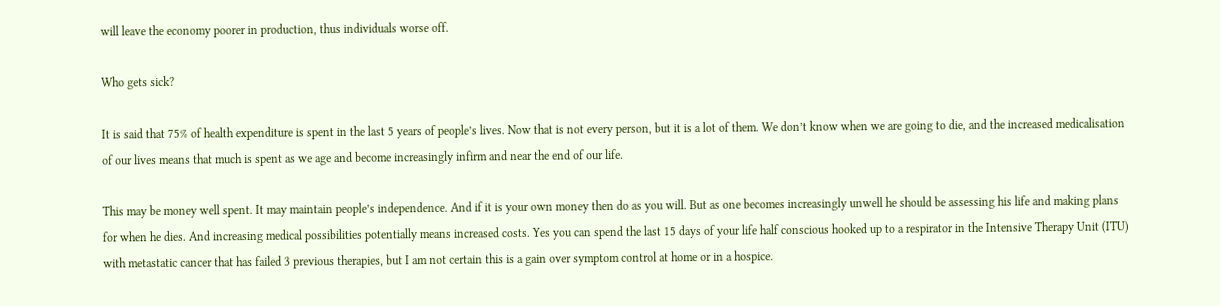will leave the economy poorer in production, thus individuals worse off.

Who gets sick?

It is said that 75% of health expenditure is spent in the last 5 years of people’s lives. Now that is not every person, but it is a lot of them. We don’t know when we are going to die, and the increased medicalisation of our lives means that much is spent as we age and become increasingly infirm and near the end of our life.

This may be money well spent. It may maintain people’s independence. And if it is your own money then do as you will. But as one becomes increasingly unwell he should be assessing his life and making plans for when he dies. And increasing medical possibilities potentially means increased costs. Yes you can spend the last 15 days of your life half conscious hooked up to a respirator in the Intensive Therapy Unit (ITU) with metastatic cancer that has failed 3 previous therapies, but I am not certain this is a gain over symptom control at home or in a hospice.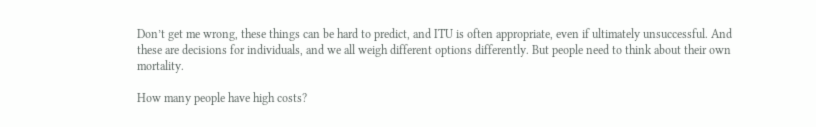Don’t get me wrong, these things can be hard to predict, and ITU is often appropriate, even if ultimately unsuccessful. And these are decisions for individuals, and we all weigh different options differently. But people need to think about their own mortality.

How many people have high costs?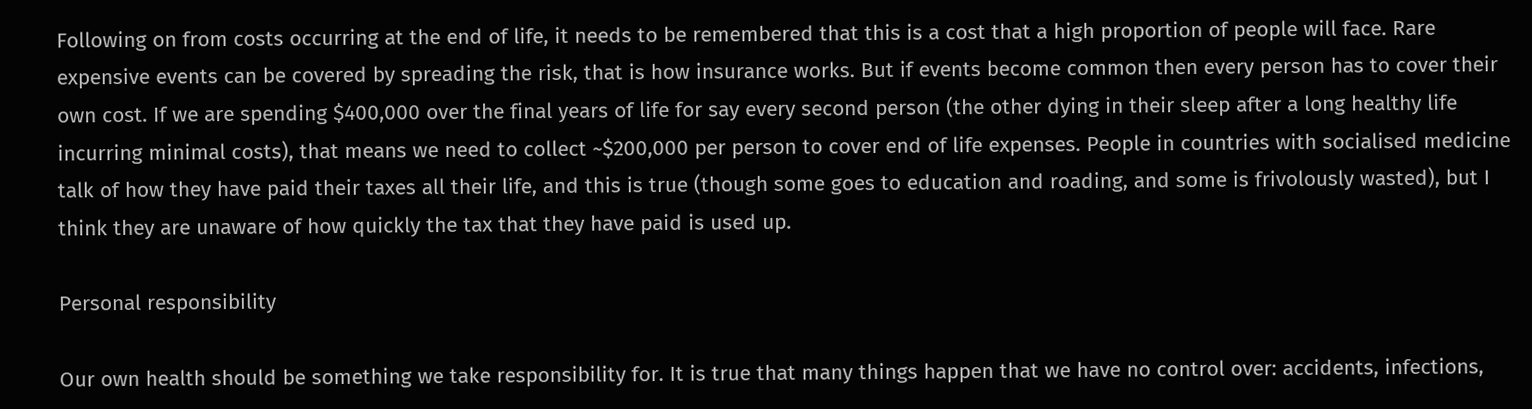Following on from costs occurring at the end of life, it needs to be remembered that this is a cost that a high proportion of people will face. Rare expensive events can be covered by spreading the risk, that is how insurance works. But if events become common then every person has to cover their own cost. If we are spending $400,000 over the final years of life for say every second person (the other dying in their sleep after a long healthy life incurring minimal costs), that means we need to collect ~$200,000 per person to cover end of life expenses. People in countries with socialised medicine talk of how they have paid their taxes all their life, and this is true (though some goes to education and roading, and some is frivolously wasted), but I think they are unaware of how quickly the tax that they have paid is used up.

Personal responsibility

Our own health should be something we take responsibility for. It is true that many things happen that we have no control over: accidents, infections,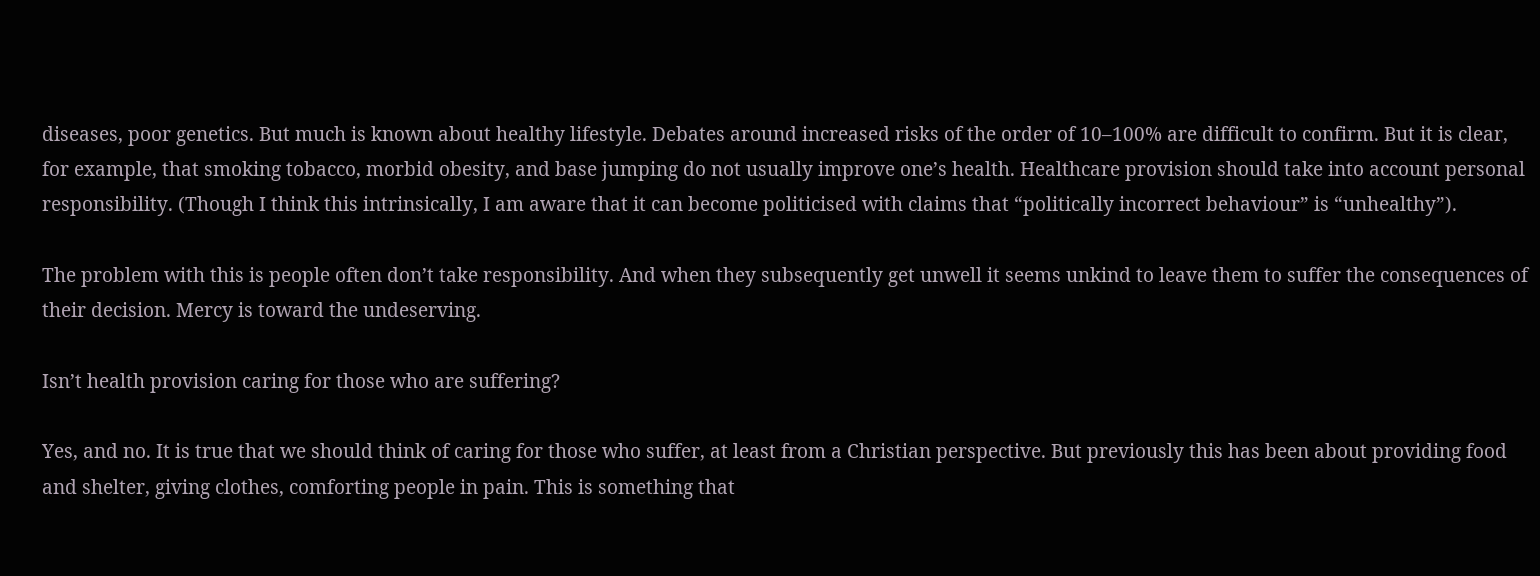diseases, poor genetics. But much is known about healthy lifestyle. Debates around increased risks of the order of 10–100% are difficult to confirm. But it is clear, for example, that smoking tobacco, morbid obesity, and base jumping do not usually improve one’s health. Healthcare provision should take into account personal responsibility. (Though I think this intrinsically, I am aware that it can become politicised with claims that “politically incorrect behaviour” is “unhealthy”).

The problem with this is people often don’t take responsibility. And when they subsequently get unwell it seems unkind to leave them to suffer the consequences of their decision. Mercy is toward the undeserving.

Isn’t health provision caring for those who are suffering?

Yes, and no. It is true that we should think of caring for those who suffer, at least from a Christian perspective. But previously this has been about providing food and shelter, giving clothes, comforting people in pain. This is something that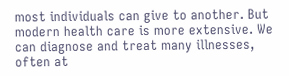most individuals can give to another. But modern health care is more extensive. We can diagnose and treat many illnesses, often at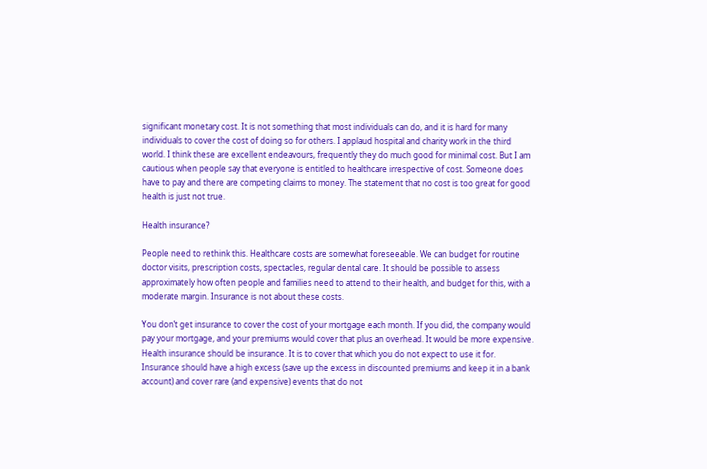significant monetary cost. It is not something that most individuals can do, and it is hard for many individuals to cover the cost of doing so for others. I applaud hospital and charity work in the third world. I think these are excellent endeavours, frequently they do much good for minimal cost. But I am cautious when people say that everyone is entitled to healthcare irrespective of cost. Someone does have to pay and there are competing claims to money. The statement that no cost is too great for good health is just not true.

Health insurance?

People need to rethink this. Healthcare costs are somewhat foreseeable. We can budget for routine doctor visits, prescription costs, spectacles, regular dental care. It should be possible to assess approximately how often people and families need to attend to their health, and budget for this, with a moderate margin. Insurance is not about these costs.

You don’t get insurance to cover the cost of your mortgage each month. If you did, the company would pay your mortgage, and your premiums would cover that plus an overhead. It would be more expensive. Health insurance should be insurance. It is to cover that which you do not expect to use it for. Insurance should have a high excess (save up the excess in discounted premiums and keep it in a bank account) and cover rare (and expensive) events that do not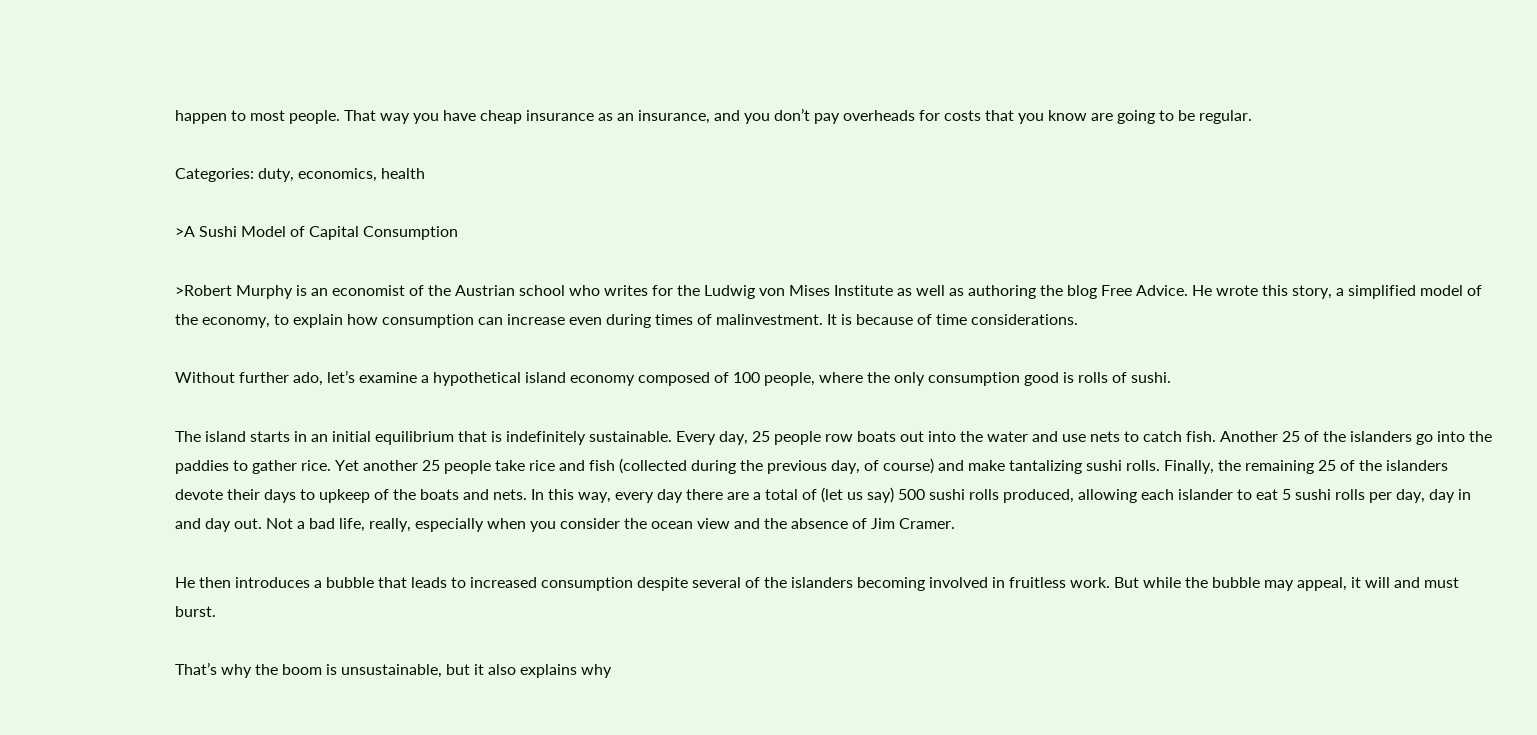happen to most people. That way you have cheap insurance as an insurance, and you don’t pay overheads for costs that you know are going to be regular.

Categories: duty, economics, health

>A Sushi Model of Capital Consumption

>Robert Murphy is an economist of the Austrian school who writes for the Ludwig von Mises Institute as well as authoring the blog Free Advice. He wrote this story, a simplified model of the economy, to explain how consumption can increase even during times of malinvestment. It is because of time considerations.

Without further ado, let’s examine a hypothetical island economy composed of 100 people, where the only consumption good is rolls of sushi.

The island starts in an initial equilibrium that is indefinitely sustainable. Every day, 25 people row boats out into the water and use nets to catch fish. Another 25 of the islanders go into the paddies to gather rice. Yet another 25 people take rice and fish (collected during the previous day, of course) and make tantalizing sushi rolls. Finally, the remaining 25 of the islanders devote their days to upkeep of the boats and nets. In this way, every day there are a total of (let us say) 500 sushi rolls produced, allowing each islander to eat 5 sushi rolls per day, day in and day out. Not a bad life, really, especially when you consider the ocean view and the absence of Jim Cramer.

He then introduces a bubble that leads to increased consumption despite several of the islanders becoming involved in fruitless work. But while the bubble may appeal, it will and must burst.

That’s why the boom is unsustainable, but it also explains why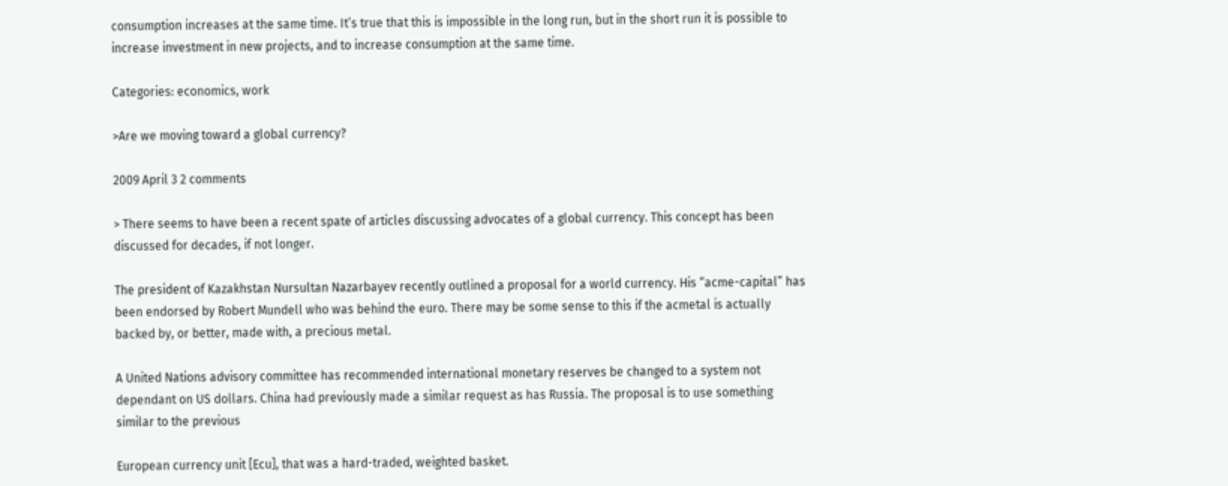consumption increases at the same time. It’s true that this is impossible in the long run, but in the short run it is possible to increase investment in new projects, and to increase consumption at the same time.

Categories: economics, work

>Are we moving toward a global currency?

2009 April 3 2 comments

> There seems to have been a recent spate of articles discussing advocates of a global currency. This concept has been discussed for decades, if not longer.

The president of Kazakhstan Nursultan Nazarbayev recently outlined a proposal for a world currency. His “acme-capital” has been endorsed by Robert Mundell who was behind the euro. There may be some sense to this if the acmetal is actually backed by, or better, made with, a precious metal.

A United Nations advisory committee has recommended international monetary reserves be changed to a system not dependant on US dollars. China had previously made a similar request as has Russia. The proposal is to use something similar to the previous

European currency unit [Ecu], that was a hard-traded, weighted basket.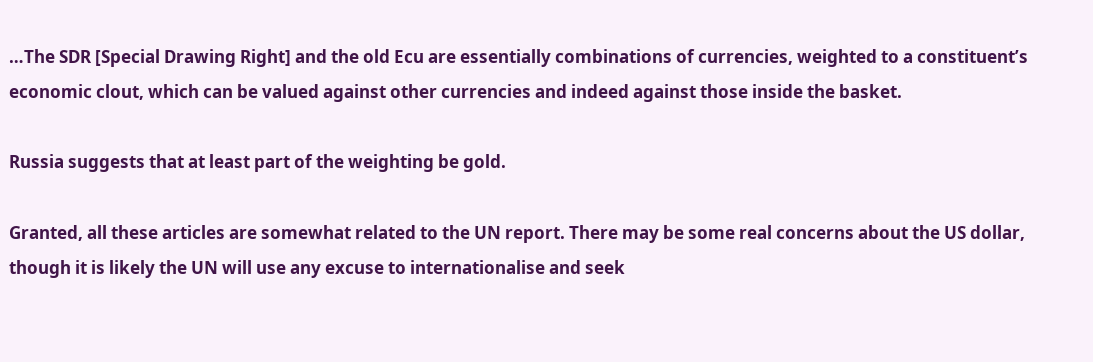…The SDR [Special Drawing Right] and the old Ecu are essentially combinations of currencies, weighted to a constituent’s economic clout, which can be valued against other currencies and indeed against those inside the basket.

Russia suggests that at least part of the weighting be gold.

Granted, all these articles are somewhat related to the UN report. There may be some real concerns about the US dollar, though it is likely the UN will use any excuse to internationalise and seek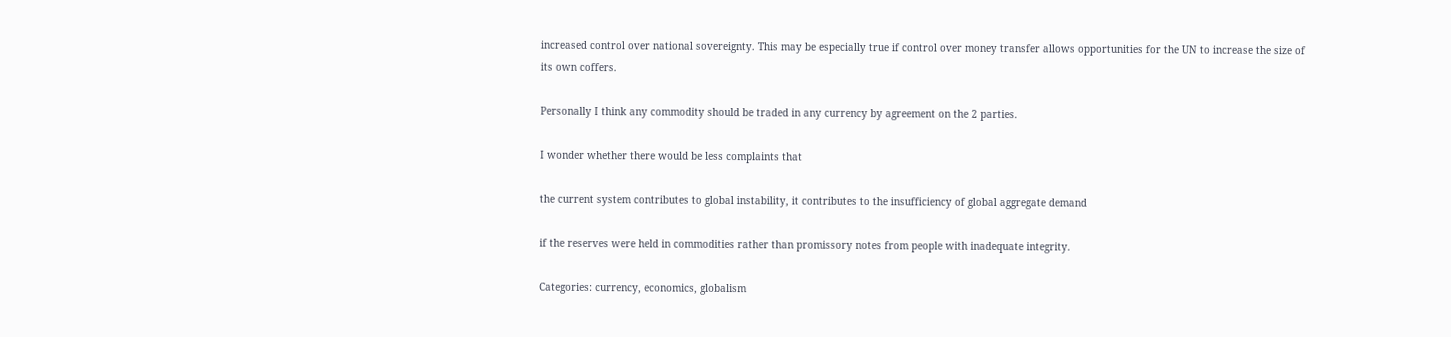increased control over national sovereignty. This may be especially true if control over money transfer allows opportunities for the UN to increase the size of its own coffers.

Personally I think any commodity should be traded in any currency by agreement on the 2 parties.

I wonder whether there would be less complaints that

the current system contributes to global instability, it contributes to the insufficiency of global aggregate demand

if the reserves were held in commodities rather than promissory notes from people with inadequate integrity.

Categories: currency, economics, globalism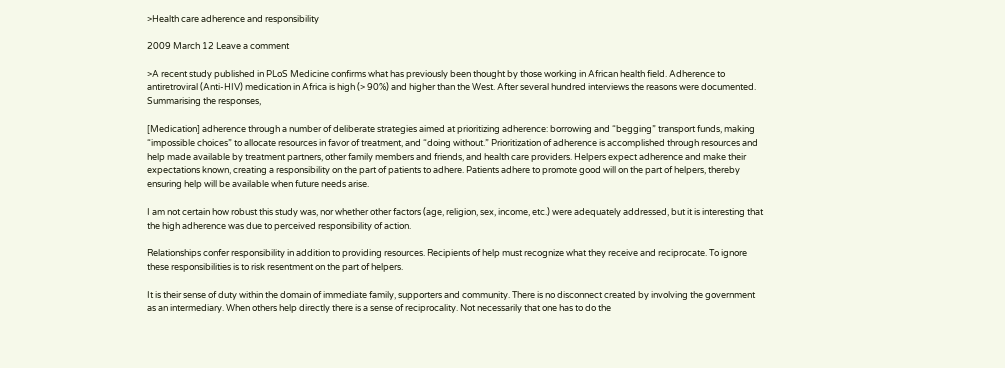>Health care adherence and responsibility

2009 March 12 Leave a comment

>A recent study published in PLoS Medicine confirms what has previously been thought by those working in African health field. Adherence to antiretroviral (Anti-HIV) medication in Africa is high (> 90%) and higher than the West. After several hundred interviews the reasons were documented. Summarising the responses,

[Medication] adherence through a number of deliberate strategies aimed at prioritizing adherence: borrowing and “begging” transport funds, making “impossible choices” to allocate resources in favor of treatment, and “doing without.” Prioritization of adherence is accomplished through resources and help made available by treatment partners, other family members and friends, and health care providers. Helpers expect adherence and make their expectations known, creating a responsibility on the part of patients to adhere. Patients adhere to promote good will on the part of helpers, thereby ensuring help will be available when future needs arise.

I am not certain how robust this study was, nor whether other factors (age, religion, sex, income, etc.) were adequately addressed, but it is interesting that the high adherence was due to perceived responsibility of action.

Relationships confer responsibility in addition to providing resources. Recipients of help must recognize what they receive and reciprocate. To ignore these responsibilities is to risk resentment on the part of helpers.

It is their sense of duty within the domain of immediate family, supporters and community. There is no disconnect created by involving the government as an intermediary. When others help directly there is a sense of reciprocality. Not necessarily that one has to do the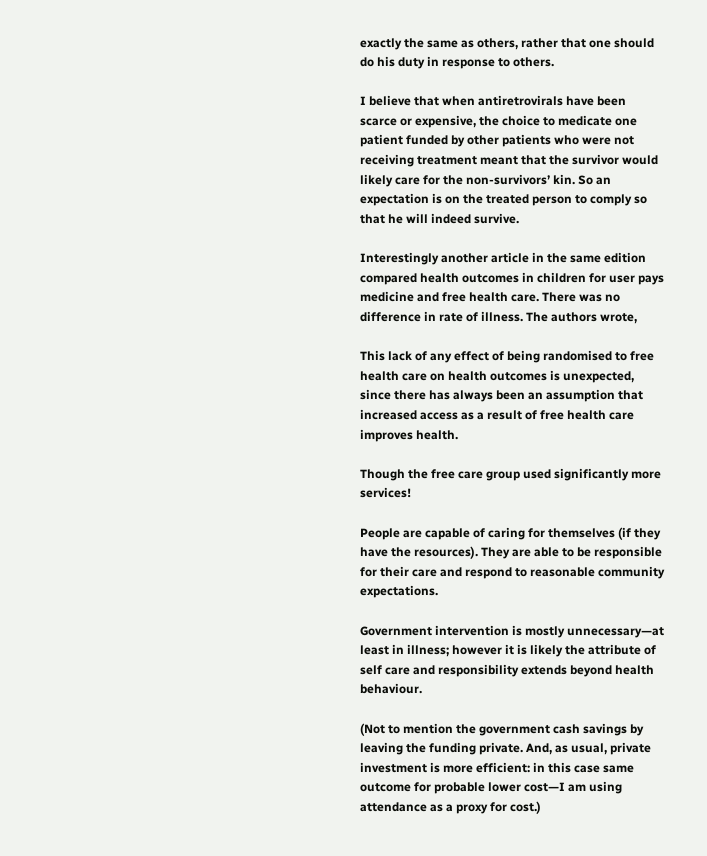exactly the same as others, rather that one should do his duty in response to others.

I believe that when antiretrovirals have been scarce or expensive, the choice to medicate one patient funded by other patients who were not receiving treatment meant that the survivor would likely care for the non-survivors’ kin. So an expectation is on the treated person to comply so that he will indeed survive.

Interestingly another article in the same edition compared health outcomes in children for user pays medicine and free health care. There was no difference in rate of illness. The authors wrote,

This lack of any effect of being randomised to free health care on health outcomes is unexpected, since there has always been an assumption that increased access as a result of free health care improves health.

Though the free care group used significantly more services!

People are capable of caring for themselves (if they have the resources). They are able to be responsible for their care and respond to reasonable community expectations.

Government intervention is mostly unnecessary—at least in illness; however it is likely the attribute of self care and responsibility extends beyond health behaviour.

(Not to mention the government cash savings by leaving the funding private. And, as usual, private investment is more efficient: in this case same outcome for probable lower cost—I am using attendance as a proxy for cost.)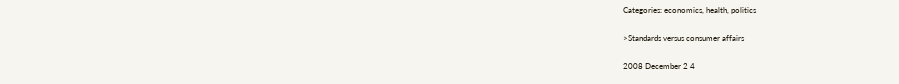Categories: economics, health, politics

>Standards versus consumer affairs

2008 December 2 4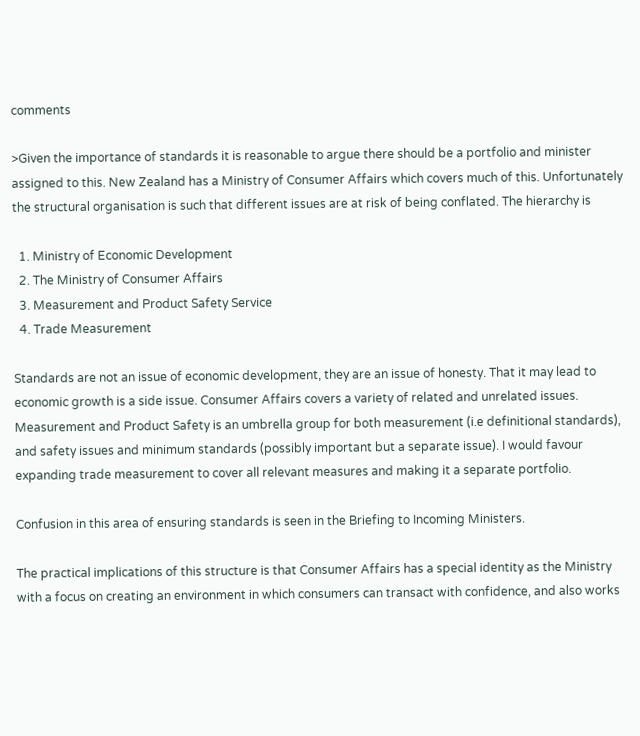comments

>Given the importance of standards it is reasonable to argue there should be a portfolio and minister assigned to this. New Zealand has a Ministry of Consumer Affairs which covers much of this. Unfortunately the structural organisation is such that different issues are at risk of being conflated. The hierarchy is

  1. Ministry of Economic Development
  2. The Ministry of Consumer Affairs
  3. Measurement and Product Safety Service
  4. Trade Measurement

Standards are not an issue of economic development, they are an issue of honesty. That it may lead to economic growth is a side issue. Consumer Affairs covers a variety of related and unrelated issues. Measurement and Product Safety is an umbrella group for both measurement (i.e definitional standards), and safety issues and minimum standards (possibly important but a separate issue). I would favour expanding trade measurement to cover all relevant measures and making it a separate portfolio.

Confusion in this area of ensuring standards is seen in the Briefing to Incoming Ministers.

The practical implications of this structure is that Consumer Affairs has a special identity as the Ministry with a focus on creating an environment in which consumers can transact with confidence, and also works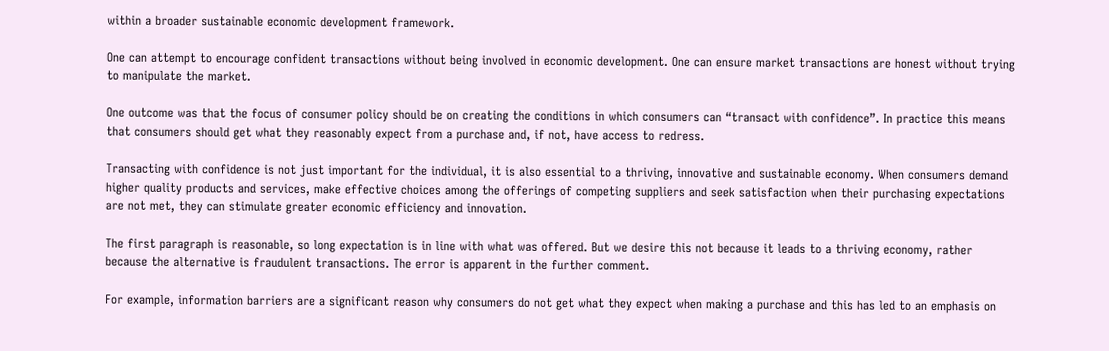within a broader sustainable economic development framework.

One can attempt to encourage confident transactions without being involved in economic development. One can ensure market transactions are honest without trying to manipulate the market.

One outcome was that the focus of consumer policy should be on creating the conditions in which consumers can “transact with confidence”. In practice this means that consumers should get what they reasonably expect from a purchase and, if not, have access to redress.

Transacting with confidence is not just important for the individual, it is also essential to a thriving, innovative and sustainable economy. When consumers demand higher quality products and services, make effective choices among the offerings of competing suppliers and seek satisfaction when their purchasing expectations are not met, they can stimulate greater economic efficiency and innovation.

The first paragraph is reasonable, so long expectation is in line with what was offered. But we desire this not because it leads to a thriving economy, rather because the alternative is fraudulent transactions. The error is apparent in the further comment.

For example, information barriers are a significant reason why consumers do not get what they expect when making a purchase and this has led to an emphasis on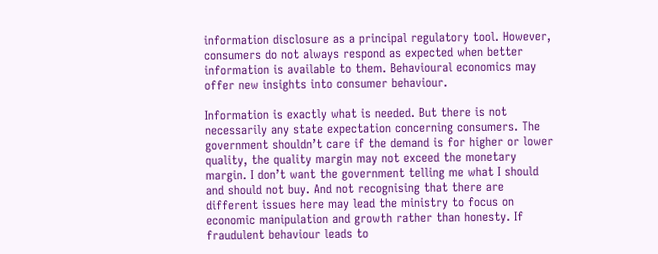information disclosure as a principal regulatory tool. However, consumers do not always respond as expected when better information is available to them. Behavioural economics may offer new insights into consumer behaviour.

Information is exactly what is needed. But there is not necessarily any state expectation concerning consumers. The government shouldn’t care if the demand is for higher or lower quality, the quality margin may not exceed the monetary margin. I don’t want the government telling me what I should and should not buy. And not recognising that there are different issues here may lead the ministry to focus on economic manipulation and growth rather than honesty. If fraudulent behaviour leads to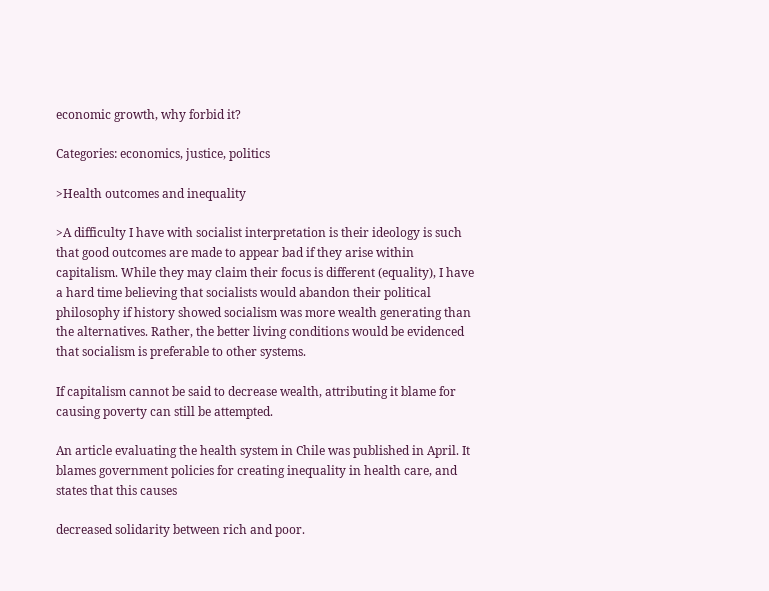economic growth, why forbid it?

Categories: economics, justice, politics

>Health outcomes and inequality

>A difficulty I have with socialist interpretation is their ideology is such that good outcomes are made to appear bad if they arise within capitalism. While they may claim their focus is different (equality), I have a hard time believing that socialists would abandon their political philosophy if history showed socialism was more wealth generating than the alternatives. Rather, the better living conditions would be evidenced that socialism is preferable to other systems.

If capitalism cannot be said to decrease wealth, attributing it blame for causing poverty can still be attempted.

An article evaluating the health system in Chile was published in April. It blames government policies for creating inequality in health care, and states that this causes

decreased solidarity between rich and poor.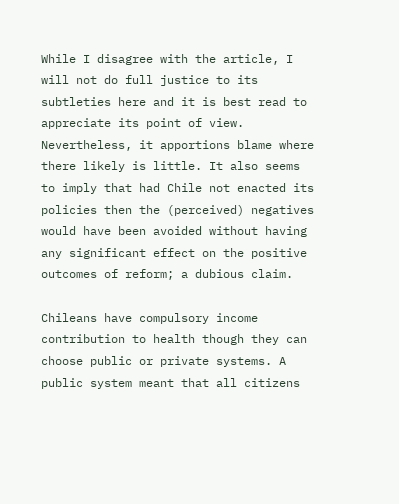While I disagree with the article, I will not do full justice to its subtleties here and it is best read to appreciate its point of view. Nevertheless, it apportions blame where there likely is little. It also seems to imply that had Chile not enacted its policies then the (perceived) negatives would have been avoided without having any significant effect on the positive outcomes of reform; a dubious claim.

Chileans have compulsory income contribution to health though they can choose public or private systems. A public system meant that all citizens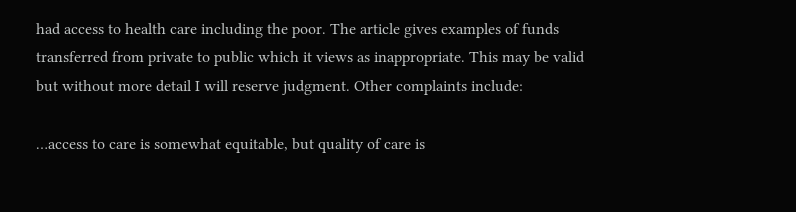had access to health care including the poor. The article gives examples of funds transferred from private to public which it views as inappropriate. This may be valid but without more detail I will reserve judgment. Other complaints include:

…access to care is somewhat equitable, but quality of care is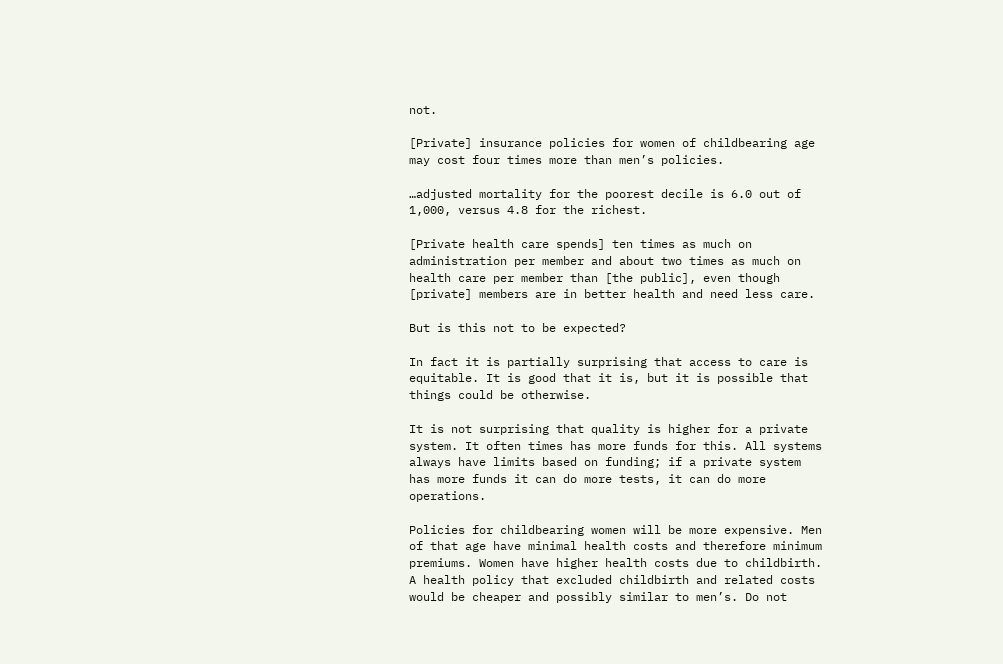not.

[Private] insurance policies for women of childbearing age may cost four times more than men’s policies.

…adjusted mortality for the poorest decile is 6.0 out of 1,000, versus 4.8 for the richest.

[Private health care spends] ten times as much on administration per member and about two times as much on health care per member than [the public], even though [private] members are in better health and need less care.

But is this not to be expected?

In fact it is partially surprising that access to care is equitable. It is good that it is, but it is possible that things could be otherwise.

It is not surprising that quality is higher for a private system. It often times has more funds for this. All systems always have limits based on funding; if a private system has more funds it can do more tests, it can do more operations.

Policies for childbearing women will be more expensive. Men of that age have minimal health costs and therefore minimum premiums. Women have higher health costs due to childbirth. A health policy that excluded childbirth and related costs would be cheaper and possibly similar to men’s. Do not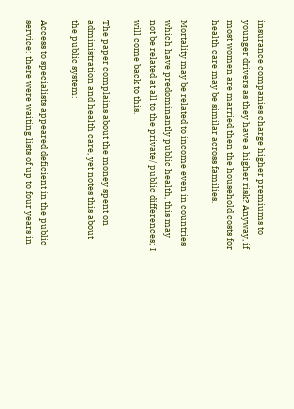insurance companies charge higher premiums to younger drivers as they have a higher risk? Anyway, if most women are married then the household costs for health care may be similar across families.

Mortality may be related to income even in countries which have predominantly public health, this may not be related at all to the private/ public differences; I will come back to this.

The paper complains about the money spent on administration and health care, yet notes this about the public system:

Access to specialists appeared deficient in the public service: there were waiting lists of up to four years in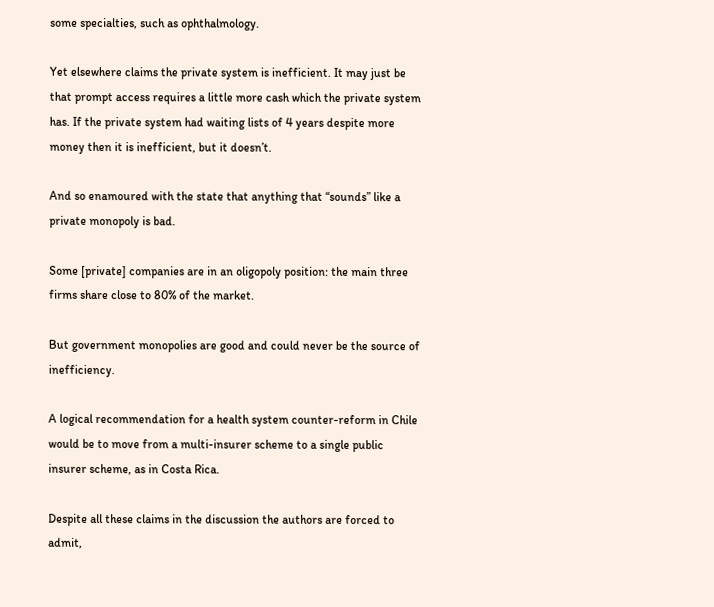some specialties, such as ophthalmology.

Yet elsewhere claims the private system is inefficient. It may just be that prompt access requires a little more cash which the private system has. If the private system had waiting lists of 4 years despite more money then it is inefficient, but it doesn’t.

And so enamoured with the state that anything that “sounds” like a private monopoly is bad.

Some [private] companies are in an oligopoly position: the main three firms share close to 80% of the market.

But government monopolies are good and could never be the source of inefficiency.

A logical recommendation for a health system counter-reform in Chile would be to move from a multi-insurer scheme to a single public insurer scheme, as in Costa Rica.

Despite all these claims in the discussion the authors are forced to admit,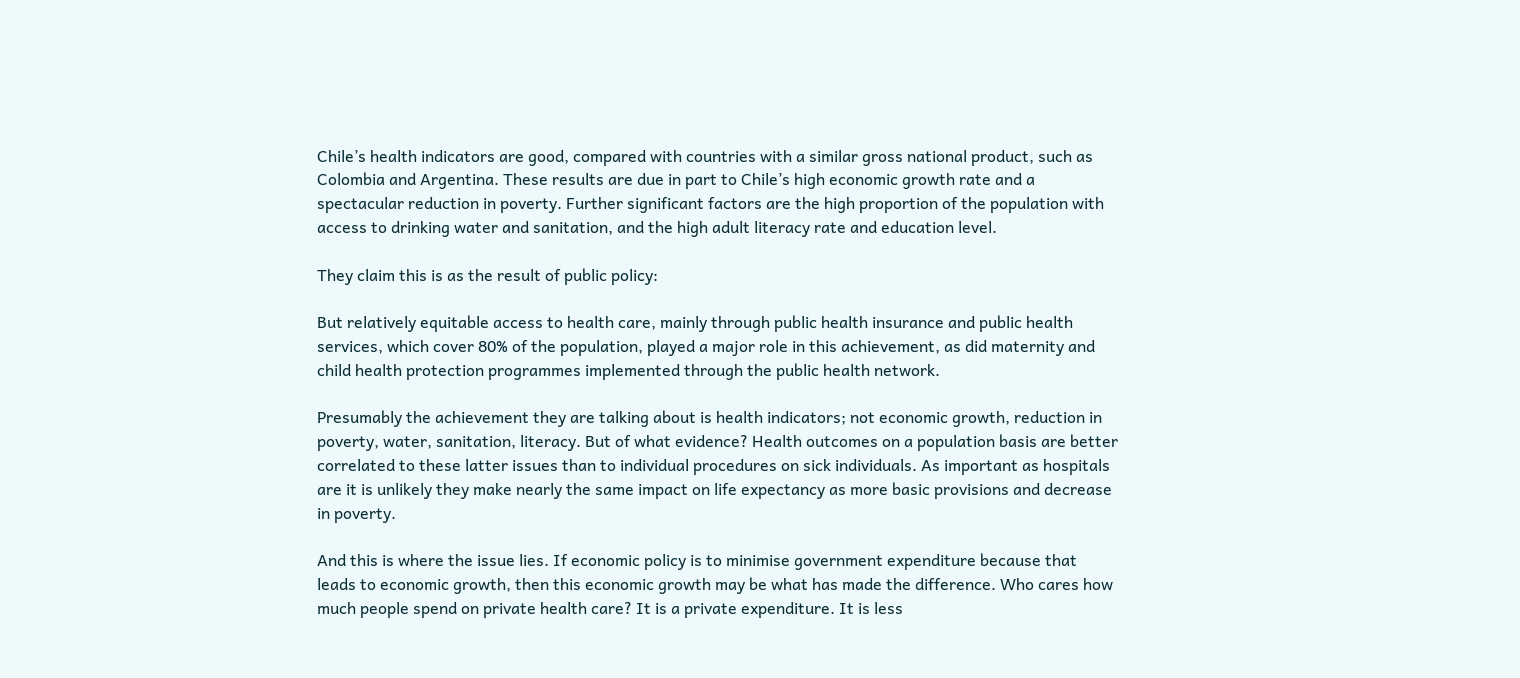Chile’s health indicators are good, compared with countries with a similar gross national product, such as Colombia and Argentina. These results are due in part to Chile’s high economic growth rate and a spectacular reduction in poverty. Further significant factors are the high proportion of the population with access to drinking water and sanitation, and the high adult literacy rate and education level.

They claim this is as the result of public policy:

But relatively equitable access to health care, mainly through public health insurance and public health services, which cover 80% of the population, played a major role in this achievement, as did maternity and child health protection programmes implemented through the public health network.

Presumably the achievement they are talking about is health indicators; not economic growth, reduction in poverty, water, sanitation, literacy. But of what evidence? Health outcomes on a population basis are better correlated to these latter issues than to individual procedures on sick individuals. As important as hospitals are it is unlikely they make nearly the same impact on life expectancy as more basic provisions and decrease in poverty.

And this is where the issue lies. If economic policy is to minimise government expenditure because that leads to economic growth, then this economic growth may be what has made the difference. Who cares how much people spend on private health care? It is a private expenditure. It is less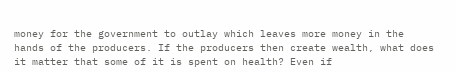money for the government to outlay which leaves more money in the hands of the producers. If the producers then create wealth, what does it matter that some of it is spent on health? Even if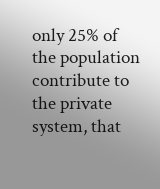only 25% of the population contribute to the private system, that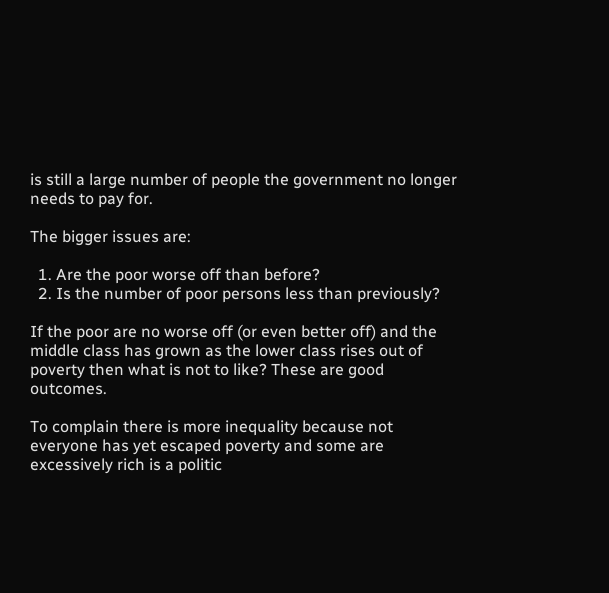is still a large number of people the government no longer needs to pay for.

The bigger issues are:

  1. Are the poor worse off than before?
  2. Is the number of poor persons less than previously?

If the poor are no worse off (or even better off) and the middle class has grown as the lower class rises out of poverty then what is not to like? These are good outcomes.

To complain there is more inequality because not everyone has yet escaped poverty and some are excessively rich is a politic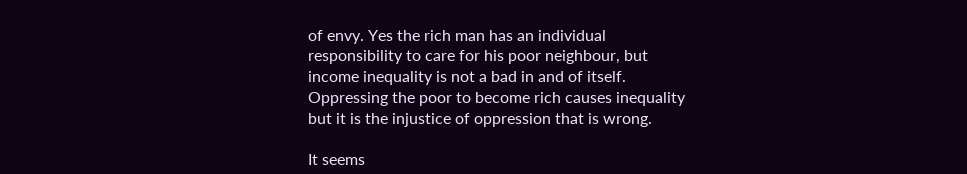of envy. Yes the rich man has an individual responsibility to care for his poor neighbour, but income inequality is not a bad in and of itself. Oppressing the poor to become rich causes inequality but it is the injustice of oppression that is wrong.

It seems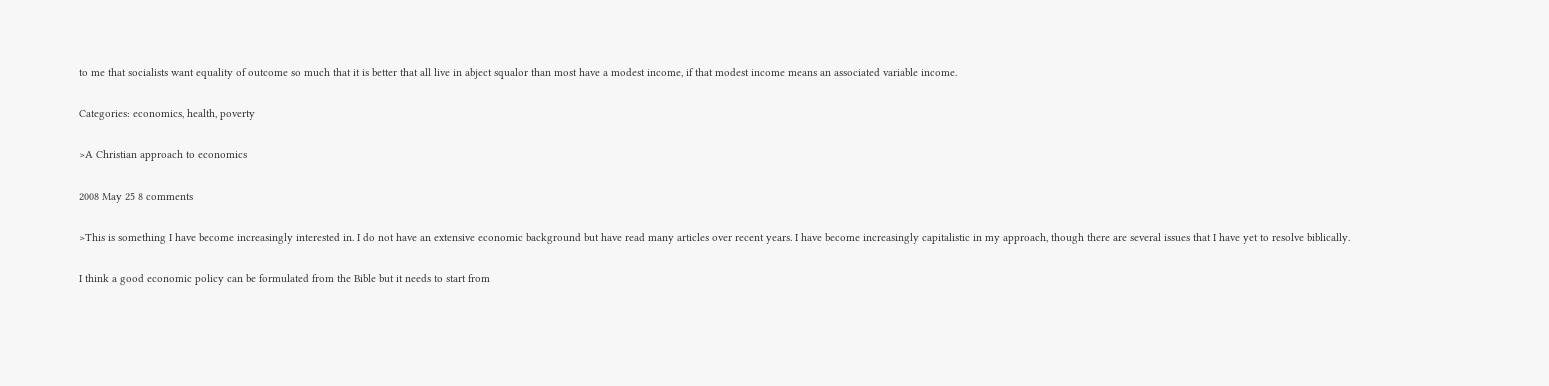to me that socialists want equality of outcome so much that it is better that all live in abject squalor than most have a modest income, if that modest income means an associated variable income.

Categories: economics, health, poverty

>A Christian approach to economics

2008 May 25 8 comments

>This is something I have become increasingly interested in. I do not have an extensive economic background but have read many articles over recent years. I have become increasingly capitalistic in my approach, though there are several issues that I have yet to resolve biblically.

I think a good economic policy can be formulated from the Bible but it needs to start from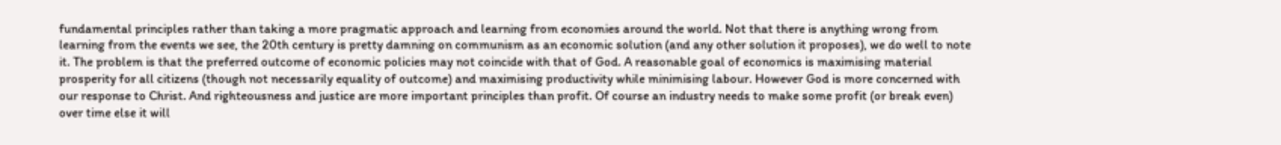fundamental principles rather than taking a more pragmatic approach and learning from economies around the world. Not that there is anything wrong from learning from the events we see, the 20th century is pretty damning on communism as an economic solution (and any other solution it proposes), we do well to note it. The problem is that the preferred outcome of economic policies may not coincide with that of God. A reasonable goal of economics is maximising material prosperity for all citizens (though not necessarily equality of outcome) and maximising productivity while minimising labour. However God is more concerned with our response to Christ. And righteousness and justice are more important principles than profit. Of course an industry needs to make some profit (or break even) over time else it will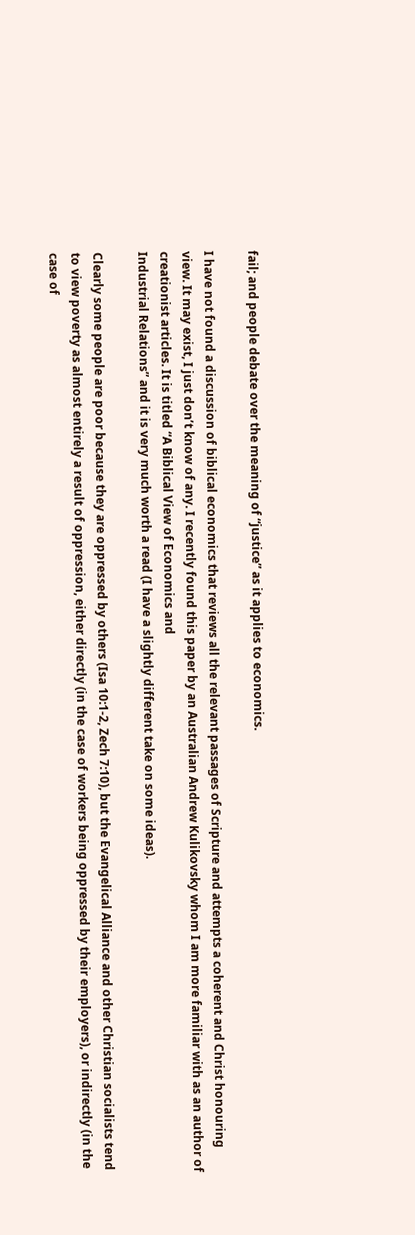fail; and people debate over the meaning of “justice” as it applies to economics.

I have not found a discussion of biblical economics that reviews all the relevant passages of Scripture and attempts a coherent and Christ honouring view. It may exist, I just don’t know of any. I recently found this paper by an Australian Andrew Kulikovsky whom I am more familiar with as an author of creationist articles. It is titled “A Biblical View of Economics and
Industrial Relations” and it is very much worth a read (I have a slightly different take on some ideas).

Clearly some people are poor because they are oppressed by others (Isa 10:1-2, Zech 7:10), but the Evangelical Alliance and other Christian socialists tend to view poverty as almost entirely a result of oppression, either directly (in the case of workers being oppressed by their employers), or indirectly (in the case of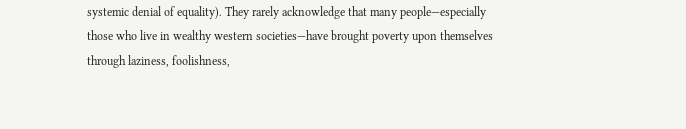systemic denial of equality). They rarely acknowledge that many people—especially those who live in wealthy western societies—have brought poverty upon themselves through laziness, foolishness,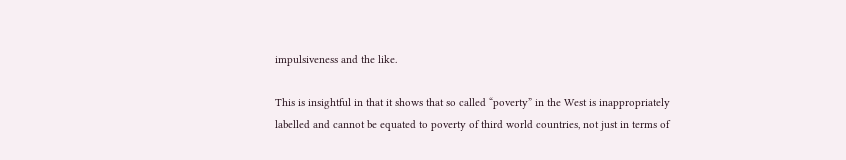impulsiveness and the like.

This is insightful in that it shows that so called “poverty” in the West is inappropriately labelled and cannot be equated to poverty of third world countries, not just in terms of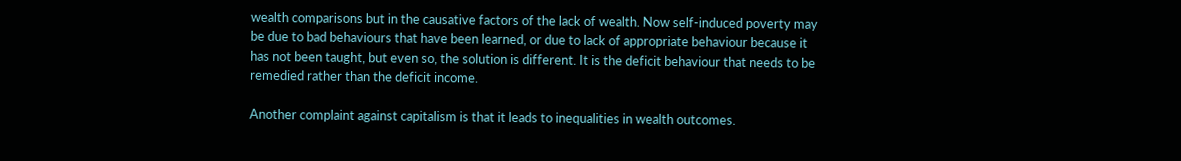wealth comparisons but in the causative factors of the lack of wealth. Now self-induced poverty may be due to bad behaviours that have been learned, or due to lack of appropriate behaviour because it has not been taught, but even so, the solution is different. It is the deficit behaviour that needs to be remedied rather than the deficit income.

Another complaint against capitalism is that it leads to inequalities in wealth outcomes.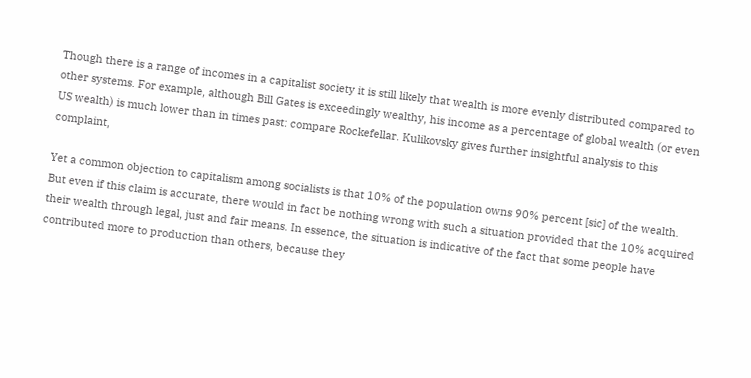Though there is a range of incomes in a capitalist society it is still likely that wealth is more evenly distributed compared to other systems. For example, although Bill Gates is exceedingly wealthy, his income as a percentage of global wealth (or even US wealth) is much lower than in times past: compare Rockefellar. Kulikovsky gives further insightful analysis to this complaint,

Yet a common objection to capitalism among socialists is that 10% of the population owns 90% percent [sic] of the wealth. But even if this claim is accurate, there would in fact be nothing wrong with such a situation provided that the 10% acquired their wealth through legal, just and fair means. In essence, the situation is indicative of the fact that some people have contributed more to production than others, because they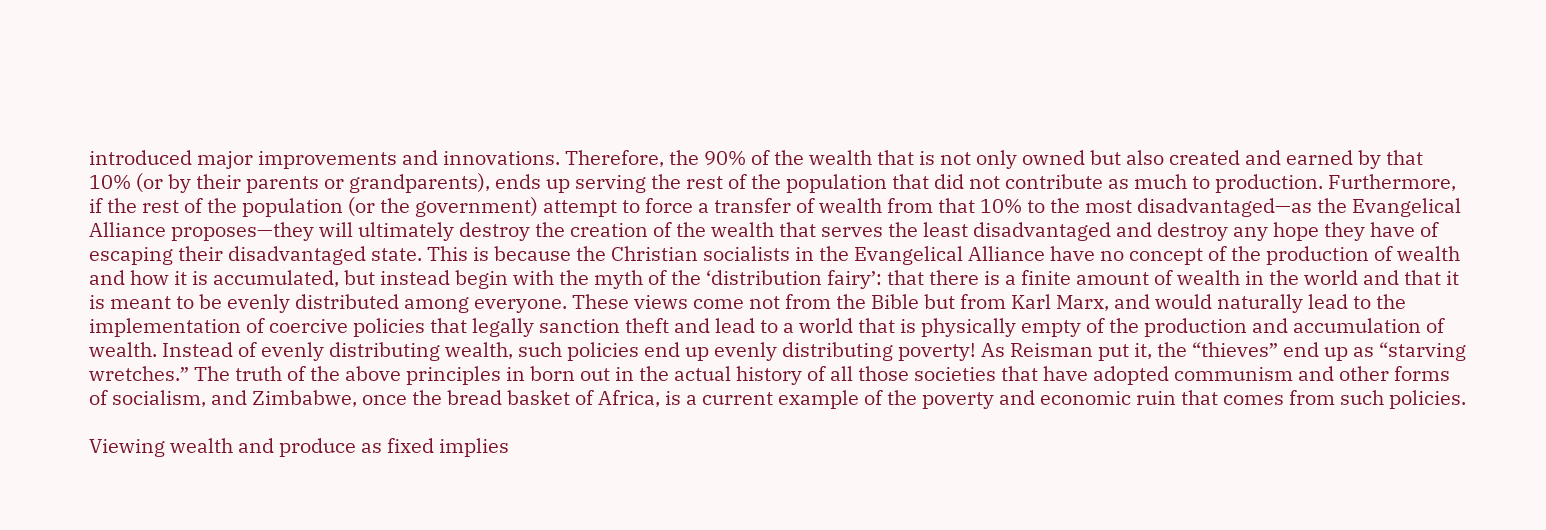introduced major improvements and innovations. Therefore, the 90% of the wealth that is not only owned but also created and earned by that 10% (or by their parents or grandparents), ends up serving the rest of the population that did not contribute as much to production. Furthermore, if the rest of the population (or the government) attempt to force a transfer of wealth from that 10% to the most disadvantaged—as the Evangelical Alliance proposes—they will ultimately destroy the creation of the wealth that serves the least disadvantaged and destroy any hope they have of escaping their disadvantaged state. This is because the Christian socialists in the Evangelical Alliance have no concept of the production of wealth and how it is accumulated, but instead begin with the myth of the ‘distribution fairy’: that there is a finite amount of wealth in the world and that it is meant to be evenly distributed among everyone. These views come not from the Bible but from Karl Marx, and would naturally lead to the implementation of coercive policies that legally sanction theft and lead to a world that is physically empty of the production and accumulation of wealth. Instead of evenly distributing wealth, such policies end up evenly distributing poverty! As Reisman put it, the “thieves” end up as “starving wretches.” The truth of the above principles in born out in the actual history of all those societies that have adopted communism and other forms of socialism, and Zimbabwe, once the bread basket of Africa, is a current example of the poverty and economic ruin that comes from such policies.

Viewing wealth and produce as fixed implies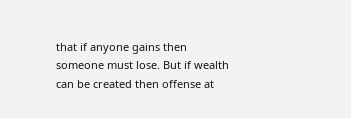that if anyone gains then someone must lose. But if wealth can be created then offense at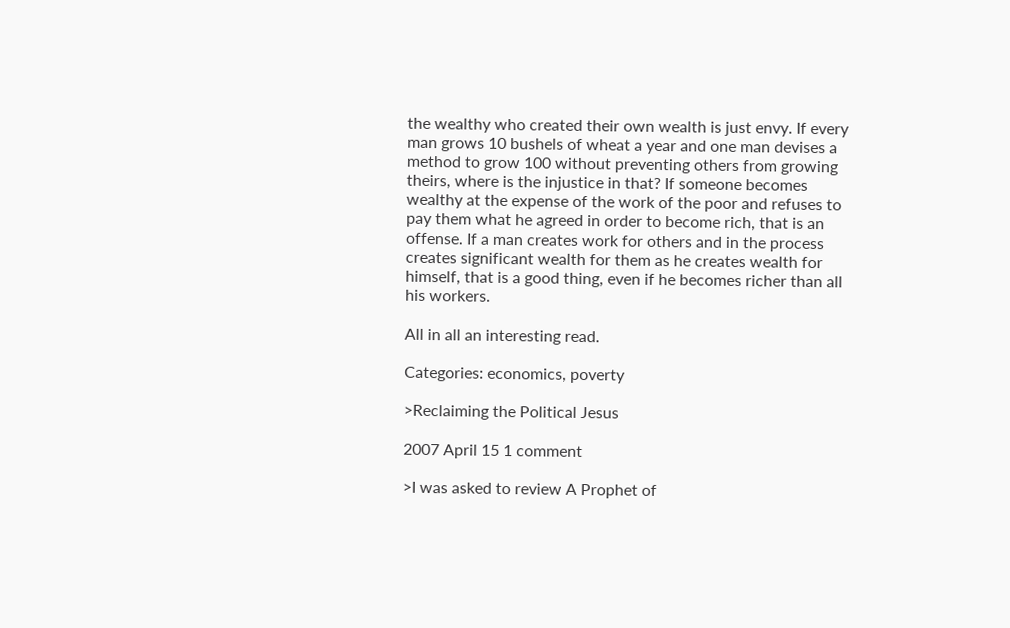the wealthy who created their own wealth is just envy. If every man grows 10 bushels of wheat a year and one man devises a method to grow 100 without preventing others from growing theirs, where is the injustice in that? If someone becomes wealthy at the expense of the work of the poor and refuses to pay them what he agreed in order to become rich, that is an offense. If a man creates work for others and in the process creates significant wealth for them as he creates wealth for himself, that is a good thing, even if he becomes richer than all his workers.

All in all an interesting read.

Categories: economics, poverty

>Reclaiming the Political Jesus

2007 April 15 1 comment

>I was asked to review A Prophet of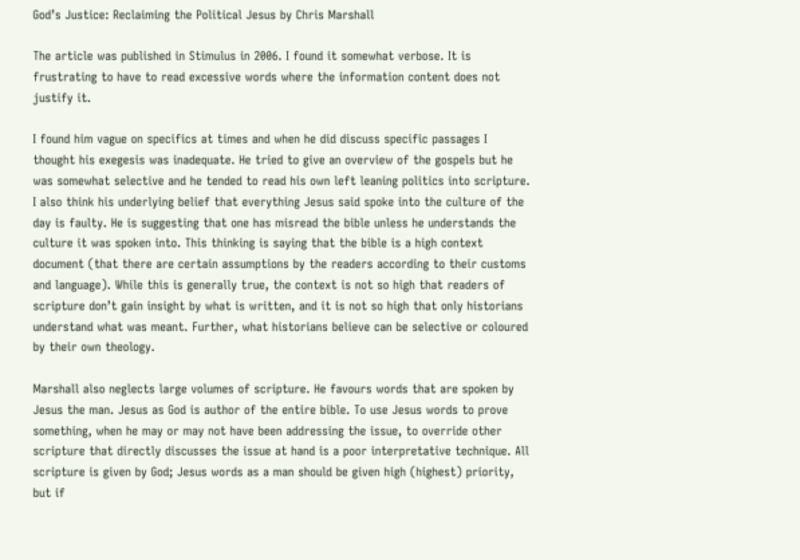God’s Justice: Reclaiming the Political Jesus by Chris Marshall

The article was published in Stimulus in 2006. I found it somewhat verbose. It is frustrating to have to read excessive words where the information content does not justify it.

I found him vague on specifics at times and when he did discuss specific passages I thought his exegesis was inadequate. He tried to give an overview of the gospels but he was somewhat selective and he tended to read his own left leaning politics into scripture. I also think his underlying belief that everything Jesus said spoke into the culture of the day is faulty. He is suggesting that one has misread the bible unless he understands the culture it was spoken into. This thinking is saying that the bible is a high context document (that there are certain assumptions by the readers according to their customs and language). While this is generally true, the context is not so high that readers of scripture don’t gain insight by what is written, and it is not so high that only historians understand what was meant. Further, what historians believe can be selective or coloured by their own theology.

Marshall also neglects large volumes of scripture. He favours words that are spoken by Jesus the man. Jesus as God is author of the entire bible. To use Jesus words to prove something, when he may or may not have been addressing the issue, to override other scripture that directly discusses the issue at hand is a poor interpretative technique. All scripture is given by God; Jesus words as a man should be given high (highest) priority, but if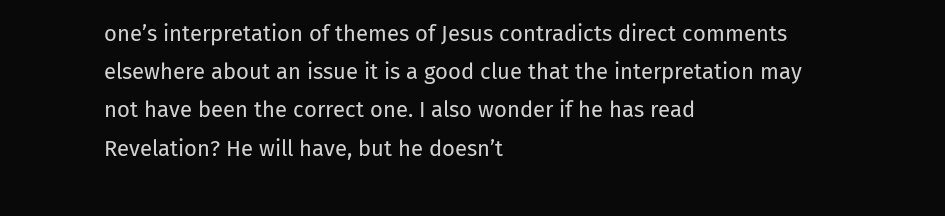one’s interpretation of themes of Jesus contradicts direct comments elsewhere about an issue it is a good clue that the interpretation may not have been the correct one. I also wonder if he has read Revelation? He will have, but he doesn’t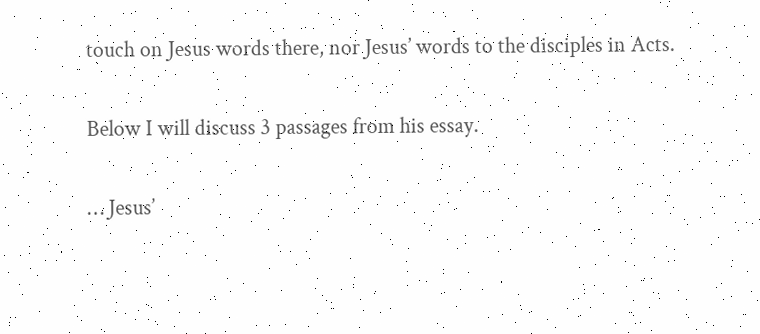touch on Jesus words there, nor Jesus’ words to the disciples in Acts.

Below I will discuss 3 passages from his essay.

… Jesus’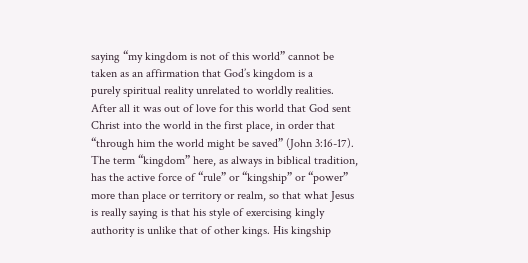saying “my kingdom is not of this world” cannot be taken as an affirmation that God’s kingdom is a
purely spiritual reality unrelated to worldly realities. After all it was out of love for this world that God sent Christ into the world in the first place, in order that “through him the world might be saved” (John 3:16-17). The term “kingdom” here, as always in biblical tradition, has the active force of “rule” or “kingship” or “power” more than place or territory or realm, so that what Jesus is really saying is that his style of exercising kingly authority is unlike that of other kings. His kingship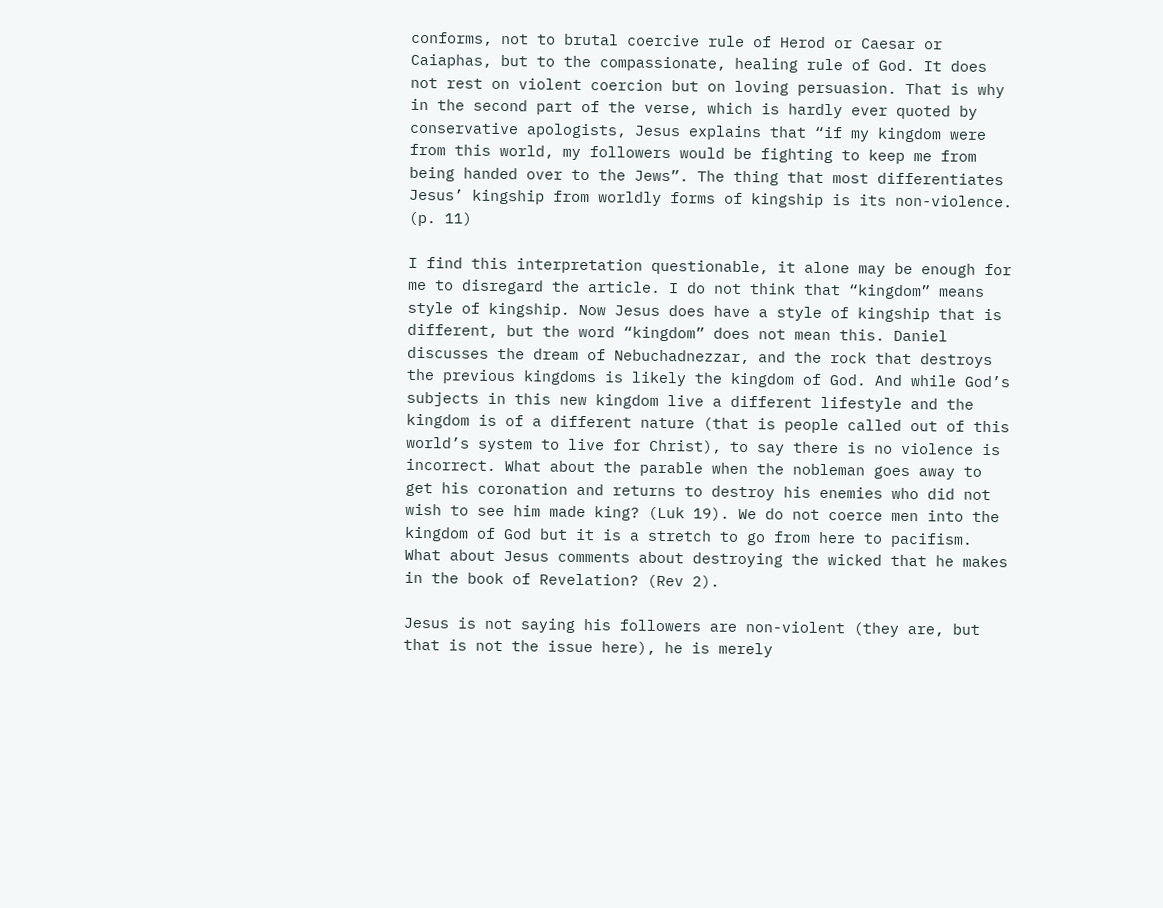conforms, not to brutal coercive rule of Herod or Caesar or Caiaphas, but to the compassionate, healing rule of God. It does not rest on violent coercion but on loving persuasion. That is why in the second part of the verse, which is hardly ever quoted by conservative apologists, Jesus explains that “if my kingdom were from this world, my followers would be fighting to keep me from being handed over to the Jews”. The thing that most differentiates Jesus’ kingship from worldly forms of kingship is its non-violence. (p. 11)

I find this interpretation questionable, it alone may be enough for me to disregard the article. I do not think that “kingdom” means style of kingship. Now Jesus does have a style of kingship that is different, but the word “kingdom” does not mean this. Daniel discusses the dream of Nebuchadnezzar, and the rock that destroys the previous kingdoms is likely the kingdom of God. And while God’s subjects in this new kingdom live a different lifestyle and the kingdom is of a different nature (that is people called out of this world’s system to live for Christ), to say there is no violence is incorrect. What about the parable when the nobleman goes away to get his coronation and returns to destroy his enemies who did not wish to see him made king? (Luk 19). We do not coerce men into the kingdom of God but it is a stretch to go from here to pacifism. What about Jesus comments about destroying the wicked that he makes in the book of Revelation? (Rev 2).

Jesus is not saying his followers are non-violent (they are, but that is not the issue here), he is merely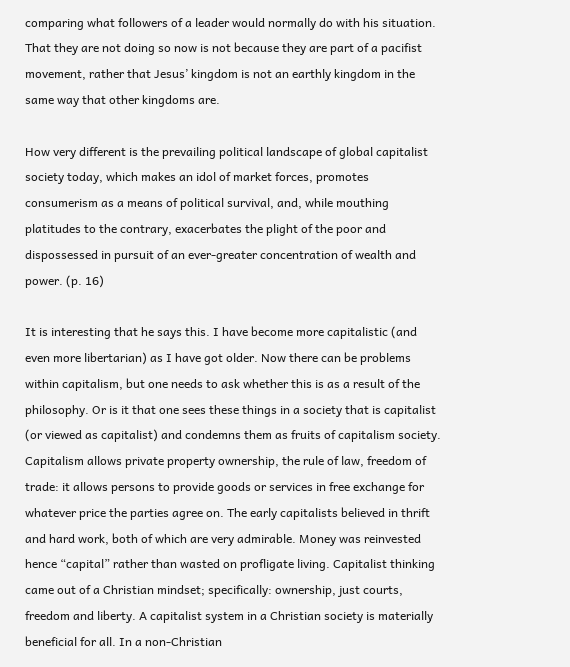comparing what followers of a leader would normally do with his situation. That they are not doing so now is not because they are part of a pacifist movement, rather that Jesus’ kingdom is not an earthly kingdom in the same way that other kingdoms are.

How very different is the prevailing political landscape of global capitalist society today, which makes an idol of market forces, promotes consumerism as a means of political survival, and, while mouthing platitudes to the contrary, exacerbates the plight of the poor and dispossessed in pursuit of an ever-greater concentration of wealth and power. (p. 16)

It is interesting that he says this. I have become more capitalistic (and even more libertarian) as I have got older. Now there can be problems within capitalism, but one needs to ask whether this is as a result of the philosophy. Or is it that one sees these things in a society that is capitalist (or viewed as capitalist) and condemns them as fruits of capitalism society. Capitalism allows private property ownership, the rule of law, freedom of trade: it allows persons to provide goods or services in free exchange for whatever price the parties agree on. The early capitalists believed in thrift and hard work, both of which are very admirable. Money was reinvested hence “capital” rather than wasted on profligate living. Capitalist thinking came out of a Christian mindset; specifically: ownership, just courts, freedom and liberty. A capitalist system in a Christian society is materially beneficial for all. In a non-Christian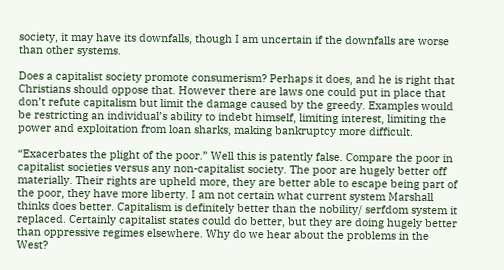society, it may have its downfalls, though I am uncertain if the downfalls are worse than other systems.

Does a capitalist society promote consumerism? Perhaps it does, and he is right that Christians should oppose that. However there are laws one could put in place that don’t refute capitalism but limit the damage caused by the greedy. Examples would be restricting an individual’s ability to indebt himself, limiting interest, limiting the power and exploitation from loan sharks, making bankruptcy more difficult.

“Exacerbates the plight of the poor.” Well this is patently false. Compare the poor in capitalist societies versus any non-capitalist society. The poor are hugely better off materially. Their rights are upheld more, they are better able to escape being part of the poor, they have more liberty. I am not certain what current system Marshall thinks does better. Capitalism is definitely better than the nobility/ serfdom system it replaced. Certainly capitalist states could do better, but they are doing hugely better than oppressive regimes elsewhere. Why do we hear about the problems in the West?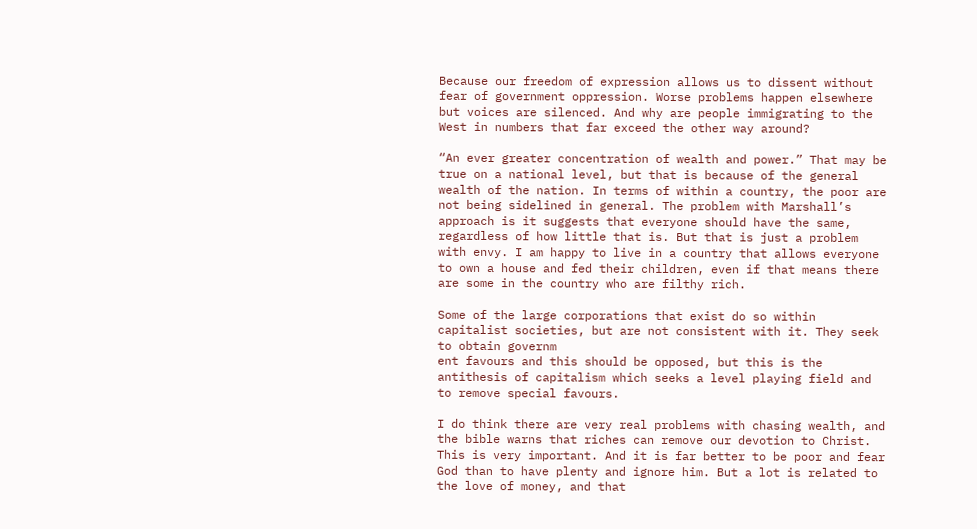Because our freedom of expression allows us to dissent without fear of government oppression. Worse problems happen elsewhere but voices are silenced. And why are people immigrating to the West in numbers that far exceed the other way around?

“An ever greater concentration of wealth and power.” That may be true on a national level, but that is because of the general wealth of the nation. In terms of within a country, the poor are not being sidelined in general. The problem with Marshall’s approach is it suggests that everyone should have the same, regardless of how little that is. But that is just a problem with envy. I am happy to live in a country that allows everyone to own a house and fed their children, even if that means there are some in the country who are filthy rich.

Some of the large corporations that exist do so within capitalist societies, but are not consistent with it. They seek to obtain governm
ent favours and this should be opposed, but this is the antithesis of capitalism which seeks a level playing field and to remove special favours.

I do think there are very real problems with chasing wealth, and the bible warns that riches can remove our devotion to Christ. This is very important. And it is far better to be poor and fear God than to have plenty and ignore him. But a lot is related to the love of money, and that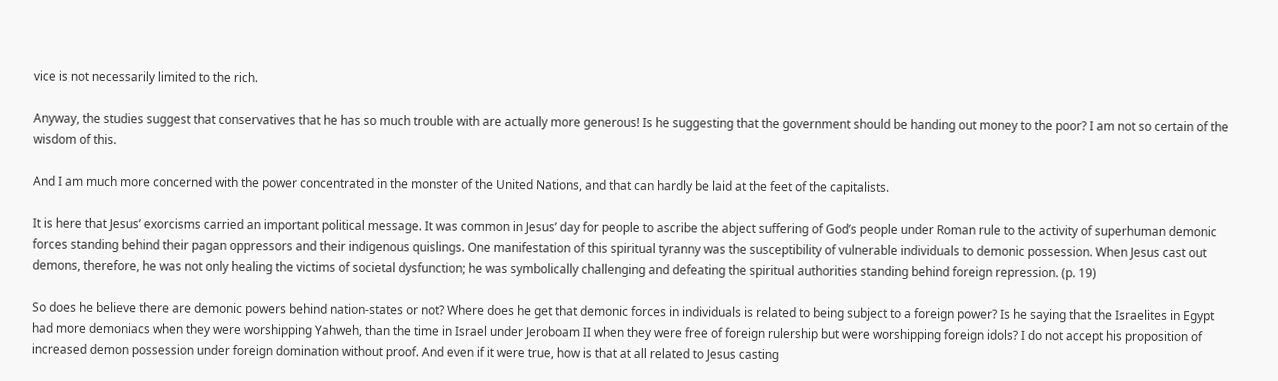vice is not necessarily limited to the rich.

Anyway, the studies suggest that conservatives that he has so much trouble with are actually more generous! Is he suggesting that the government should be handing out money to the poor? I am not so certain of the wisdom of this.

And I am much more concerned with the power concentrated in the monster of the United Nations, and that can hardly be laid at the feet of the capitalists.

It is here that Jesus’ exorcisms carried an important political message. It was common in Jesus’ day for people to ascribe the abject suffering of God’s people under Roman rule to the activity of superhuman demonic forces standing behind their pagan oppressors and their indigenous quislings. One manifestation of this spiritual tyranny was the susceptibility of vulnerable individuals to demonic possession. When Jesus cast out demons, therefore, he was not only healing the victims of societal dysfunction; he was symbolically challenging and defeating the spiritual authorities standing behind foreign repression. (p. 19)

So does he believe there are demonic powers behind nation-states or not? Where does he get that demonic forces in individuals is related to being subject to a foreign power? Is he saying that the Israelites in Egypt had more demoniacs when they were worshipping Yahweh, than the time in Israel under Jeroboam II when they were free of foreign rulership but were worshipping foreign idols? I do not accept his proposition of increased demon possession under foreign domination without proof. And even if it were true, how is that at all related to Jesus casting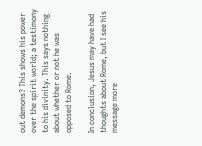out demons? This shows his power over the spirit world; a testimony to his divinity. This says nothing about whether or not he was opposed to Rome.

In conclusion, Jesus may have had thoughts about Rome, but I see his message more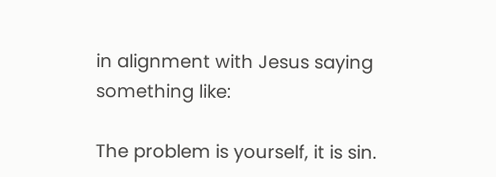in alignment with Jesus saying something like:

The problem is yourself, it is sin.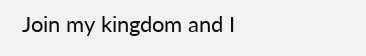Join my kingdom and I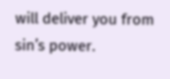will deliver you from sin’s power.